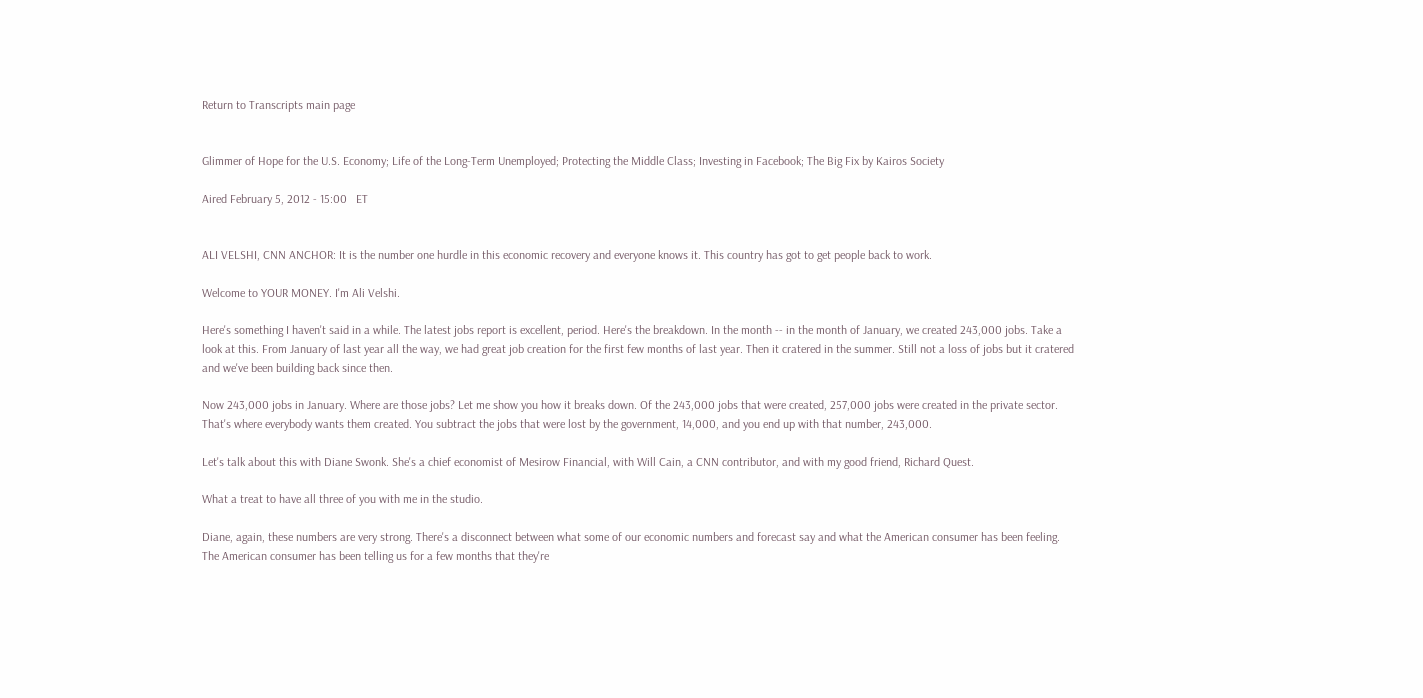Return to Transcripts main page


Glimmer of Hope for the U.S. Economy; Life of the Long-Term Unemployed; Protecting the Middle Class; Investing in Facebook; The Big Fix by Kairos Society

Aired February 5, 2012 - 15:00   ET


ALI VELSHI, CNN ANCHOR: It is the number one hurdle in this economic recovery and everyone knows it. This country has got to get people back to work.

Welcome to YOUR MONEY. I'm Ali Velshi.

Here's something I haven't said in a while. The latest jobs report is excellent, period. Here's the breakdown. In the month -- in the month of January, we created 243,000 jobs. Take a look at this. From January of last year all the way, we had great job creation for the first few months of last year. Then it cratered in the summer. Still not a loss of jobs but it cratered and we've been building back since then.

Now 243,000 jobs in January. Where are those jobs? Let me show you how it breaks down. Of the 243,000 jobs that were created, 257,000 jobs were created in the private sector. That's where everybody wants them created. You subtract the jobs that were lost by the government, 14,000, and you end up with that number, 243,000.

Let's talk about this with Diane Swonk. She's a chief economist of Mesirow Financial, with Will Cain, a CNN contributor, and with my good friend, Richard Quest.

What a treat to have all three of you with me in the studio.

Diane, again, these numbers are very strong. There's a disconnect between what some of our economic numbers and forecast say and what the American consumer has been feeling. The American consumer has been telling us for a few months that they're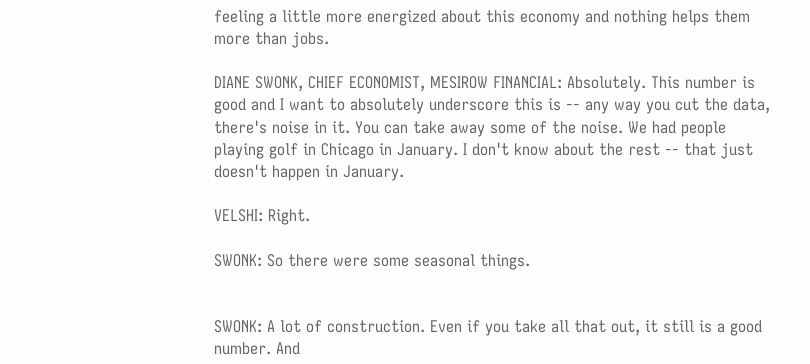feeling a little more energized about this economy and nothing helps them more than jobs.

DIANE SWONK, CHIEF ECONOMIST, MESIROW FINANCIAL: Absolutely. This number is good and I want to absolutely underscore this is -- any way you cut the data, there's noise in it. You can take away some of the noise. We had people playing golf in Chicago in January. I don't know about the rest -- that just doesn't happen in January.

VELSHI: Right.

SWONK: So there were some seasonal things.


SWONK: A lot of construction. Even if you take all that out, it still is a good number. And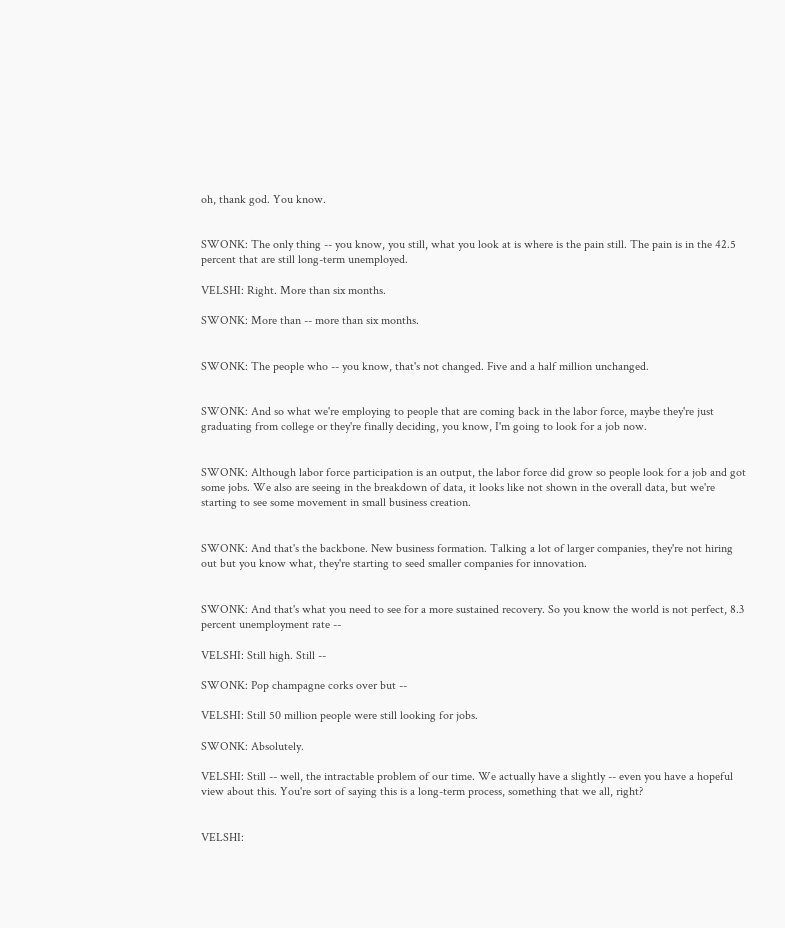oh, thank god. You know.


SWONK: The only thing -- you know, you still, what you look at is where is the pain still. The pain is in the 42.5 percent that are still long-term unemployed.

VELSHI: Right. More than six months.

SWONK: More than -- more than six months.


SWONK: The people who -- you know, that's not changed. Five and a half million unchanged.


SWONK: And so what we're employing to people that are coming back in the labor force, maybe they're just graduating from college or they're finally deciding, you know, I'm going to look for a job now.


SWONK: Although labor force participation is an output, the labor force did grow so people look for a job and got some jobs. We also are seeing in the breakdown of data, it looks like not shown in the overall data, but we're starting to see some movement in small business creation.


SWONK: And that's the backbone. New business formation. Talking a lot of larger companies, they're not hiring out but you know what, they're starting to seed smaller companies for innovation.


SWONK: And that's what you need to see for a more sustained recovery. So you know the world is not perfect, 8.3 percent unemployment rate --

VELSHI: Still high. Still --

SWONK: Pop champagne corks over but --

VELSHI: Still 50 million people were still looking for jobs.

SWONK: Absolutely.

VELSHI: Still -- well, the intractable problem of our time. We actually have a slightly -- even you have a hopeful view about this. You're sort of saying this is a long-term process, something that we all, right?


VELSHI: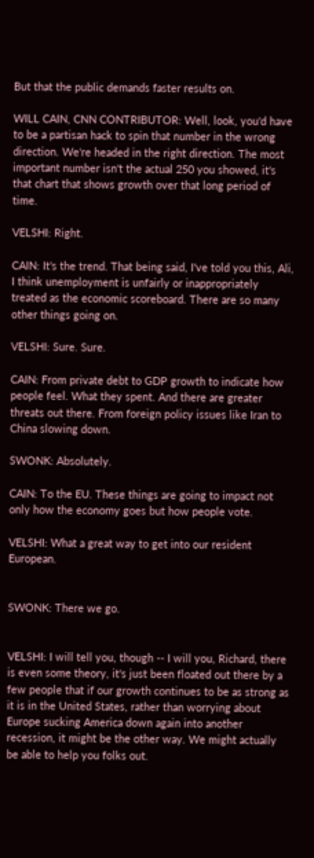But that the public demands faster results on.

WILL CAIN, CNN CONTRIBUTOR: Well, look, you'd have to be a partisan hack to spin that number in the wrong direction. We're headed in the right direction. The most important number isn't the actual 250 you showed, it's that chart that shows growth over that long period of time.

VELSHI: Right.

CAIN: It's the trend. That being said, I've told you this, Ali, I think unemployment is unfairly or inappropriately treated as the economic scoreboard. There are so many other things going on.

VELSHI: Sure. Sure.

CAIN: From private debt to GDP growth to indicate how people feel. What they spent. And there are greater threats out there. From foreign policy issues like Iran to China slowing down.

SWONK: Absolutely.

CAIN: To the EU. These things are going to impact not only how the economy goes but how people vote.

VELSHI: What a great way to get into our resident European.


SWONK: There we go.


VELSHI: I will tell you, though -- I will you, Richard, there is even some theory, it's just been floated out there by a few people that if our growth continues to be as strong as it is in the United States, rather than worrying about Europe sucking America down again into another recession, it might be the other way. We might actually be able to help you folks out.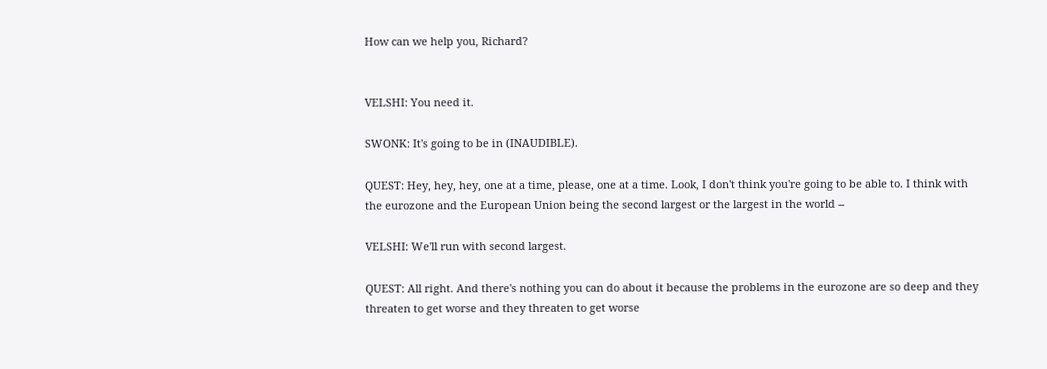How can we help you, Richard?


VELSHI: You need it.

SWONK: It's going to be in (INAUDIBLE).

QUEST: Hey, hey, hey, one at a time, please, one at a time. Look, I don't think you're going to be able to. I think with the eurozone and the European Union being the second largest or the largest in the world --

VELSHI: We'll run with second largest.

QUEST: All right. And there's nothing you can do about it because the problems in the eurozone are so deep and they threaten to get worse and they threaten to get worse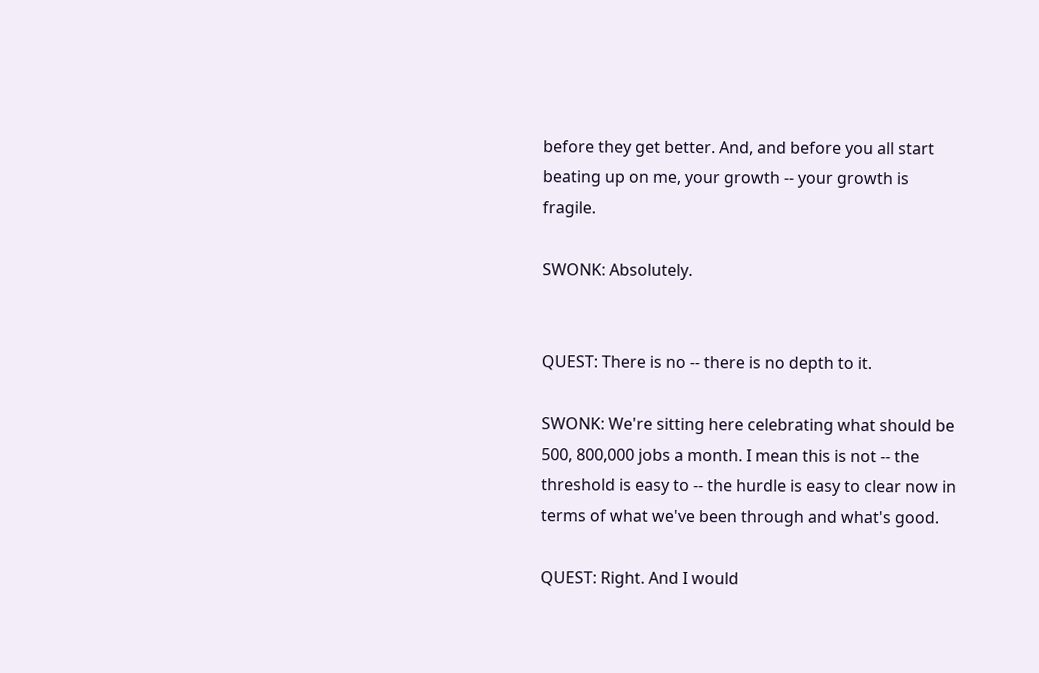before they get better. And, and before you all start beating up on me, your growth -- your growth is fragile.

SWONK: Absolutely.


QUEST: There is no -- there is no depth to it.

SWONK: We're sitting here celebrating what should be 500, 800,000 jobs a month. I mean this is not -- the threshold is easy to -- the hurdle is easy to clear now in terms of what we've been through and what's good.

QUEST: Right. And I would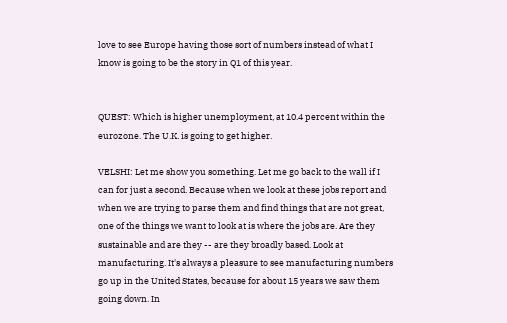love to see Europe having those sort of numbers instead of what I know is going to be the story in Q1 of this year.


QUEST: Which is higher unemployment, at 10.4 percent within the eurozone. The U.K. is going to get higher.

VELSHI: Let me show you something. Let me go back to the wall if I can for just a second. Because when we look at these jobs report and when we are trying to parse them and find things that are not great, one of the things we want to look at is where the jobs are. Are they sustainable and are they -- are they broadly based. Look at manufacturing. It's always a pleasure to see manufacturing numbers go up in the United States, because for about 15 years we saw them going down. In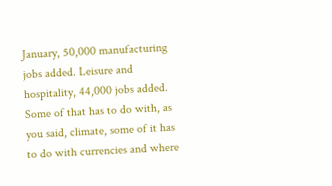January, 50,000 manufacturing jobs added. Leisure and hospitality, 44,000 jobs added. Some of that has to do with, as you said, climate, some of it has to do with currencies and where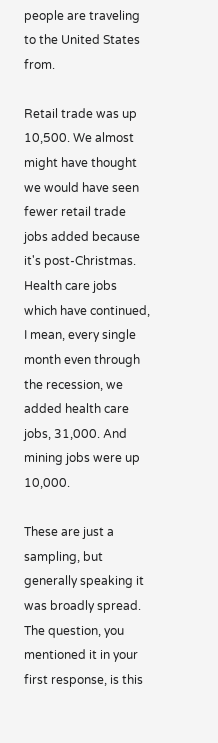people are traveling to the United States from.

Retail trade was up 10,500. We almost might have thought we would have seen fewer retail trade jobs added because it's post-Christmas. Health care jobs which have continued, I mean, every single month even through the recession, we added health care jobs, 31,000. And mining jobs were up 10,000.

These are just a sampling, but generally speaking it was broadly spread. The question, you mentioned it in your first response, is this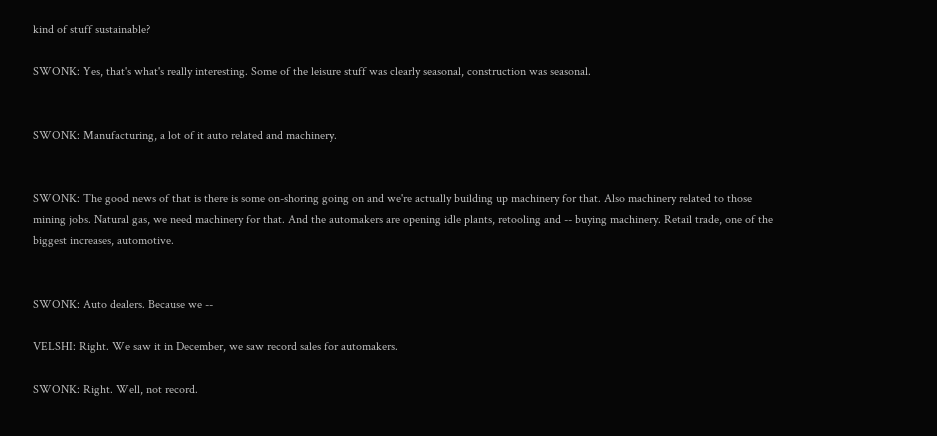kind of stuff sustainable?

SWONK: Yes, that's what's really interesting. Some of the leisure stuff was clearly seasonal, construction was seasonal.


SWONK: Manufacturing, a lot of it auto related and machinery.


SWONK: The good news of that is there is some on-shoring going on and we're actually building up machinery for that. Also machinery related to those mining jobs. Natural gas, we need machinery for that. And the automakers are opening idle plants, retooling and -- buying machinery. Retail trade, one of the biggest increases, automotive.


SWONK: Auto dealers. Because we --

VELSHI: Right. We saw it in December, we saw record sales for automakers.

SWONK: Right. Well, not record.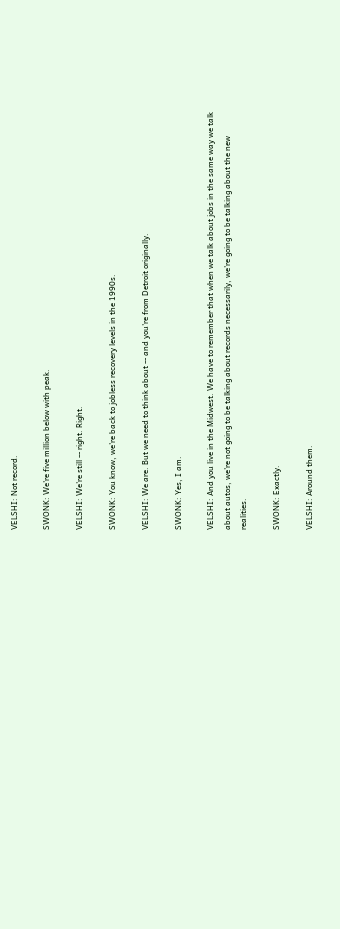VELSHI: Not record.

SWONK: We're five million below with peak.

VELSHI: We're still -- right. Right.

SWONK: You know, we're back to jobless recovery levels in the 1990s.

VELSHI: We are. But we need to think about -- and you're from Detroit originally.

SWONK: Yes, I am.

VELSHI: And you live in the Midwest. We have to remember that when we talk about jobs in the same way we talk about autos, we're not going to be talking about records necessarily, we're going to be talking about the new realities.

SWONK: Exactly.

VELSHI: Around them.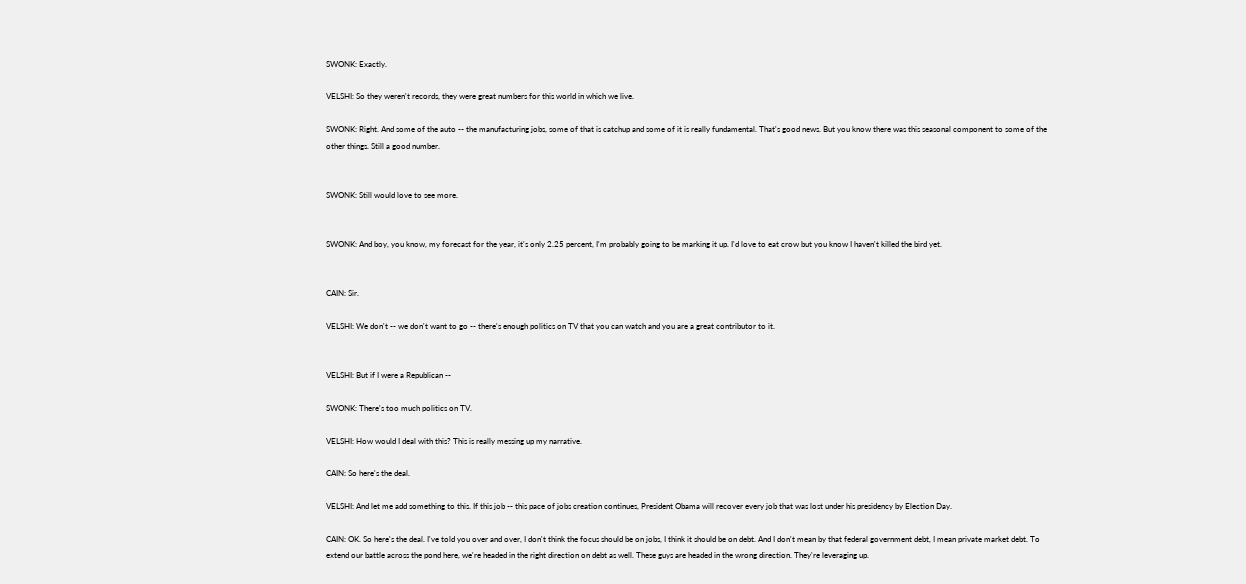SWONK: Exactly.

VELSHI: So they weren't records, they were great numbers for this world in which we live.

SWONK: Right. And some of the auto -- the manufacturing jobs, some of that is catchup and some of it is really fundamental. That's good news. But you know there was this seasonal component to some of the other things. Still a good number.


SWONK: Still would love to see more.


SWONK: And boy, you know, my forecast for the year, it's only 2.25 percent, I'm probably going to be marking it up. I'd love to eat crow but you know I haven't killed the bird yet.


CAIN: Sir.

VELSHI: We don't -- we don't want to go -- there's enough politics on TV that you can watch and you are a great contributor to it.


VELSHI: But if I were a Republican --

SWONK: There's too much politics on TV.

VELSHI: How would I deal with this? This is really messing up my narrative.

CAIN: So here's the deal.

VELSHI: And let me add something to this. If this job -- this pace of jobs creation continues, President Obama will recover every job that was lost under his presidency by Election Day.

CAIN: OK. So here's the deal. I've told you over and over, I don't think the focus should be on jobs, I think it should be on debt. And I don't mean by that federal government debt, I mean private market debt. To extend our battle across the pond here, we're headed in the right direction on debt as well. These guys are headed in the wrong direction. They're leveraging up.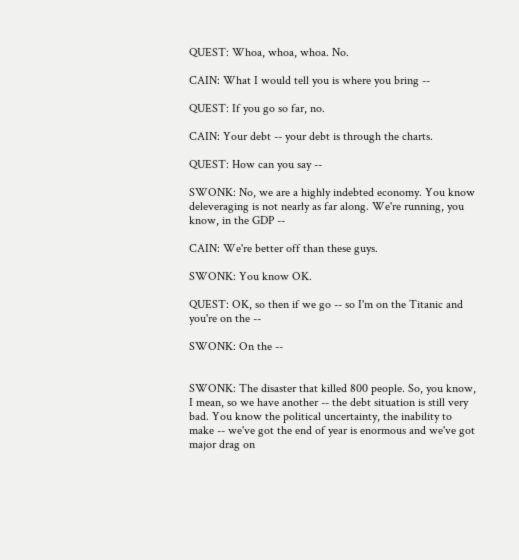QUEST: Whoa, whoa, whoa. No.

CAIN: What I would tell you is where you bring --

QUEST: If you go so far, no.

CAIN: Your debt -- your debt is through the charts.

QUEST: How can you say --

SWONK: No, we are a highly indebted economy. You know deleveraging is not nearly as far along. We're running, you know, in the GDP --

CAIN: We're better off than these guys.

SWONK: You know OK.

QUEST: OK, so then if we go -- so I'm on the Titanic and you're on the --

SWONK: On the --


SWONK: The disaster that killed 800 people. So, you know, I mean, so we have another -- the debt situation is still very bad. You know the political uncertainty, the inability to make -- we've got the end of year is enormous and we've got major drag on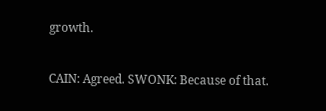growth.

CAIN: Agreed. SWONK: Because of that.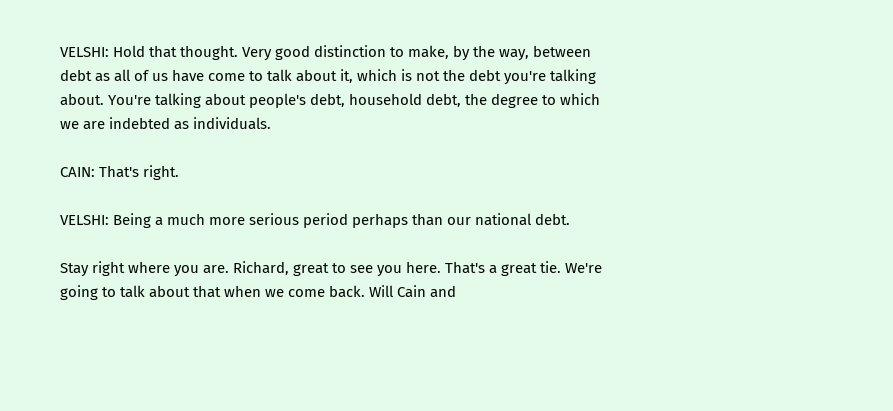VELSHI: Hold that thought. Very good distinction to make, by the way, between debt as all of us have come to talk about it, which is not the debt you're talking about. You're talking about people's debt, household debt, the degree to which we are indebted as individuals.

CAIN: That's right.

VELSHI: Being a much more serious period perhaps than our national debt.

Stay right where you are. Richard, great to see you here. That's a great tie. We're going to talk about that when we come back. Will Cain and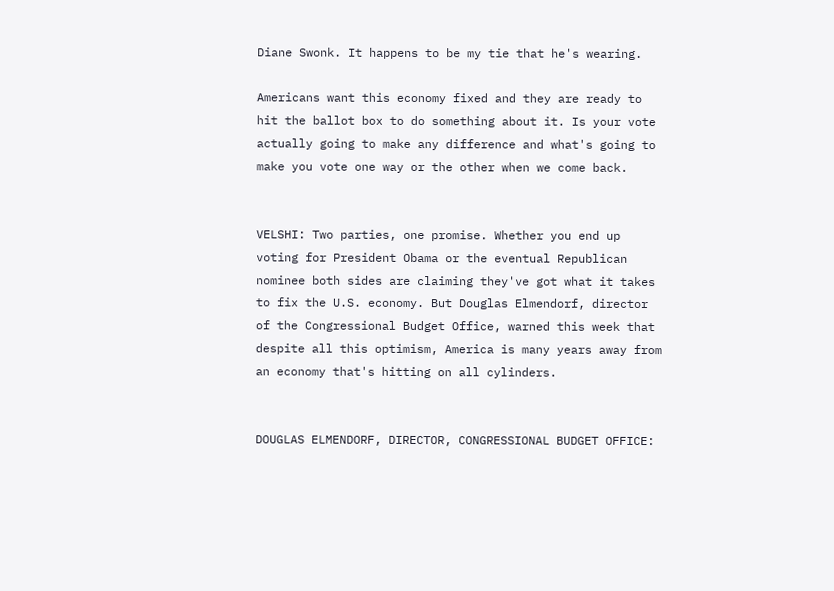Diane Swonk. It happens to be my tie that he's wearing.

Americans want this economy fixed and they are ready to hit the ballot box to do something about it. Is your vote actually going to make any difference and what's going to make you vote one way or the other when we come back.


VELSHI: Two parties, one promise. Whether you end up voting for President Obama or the eventual Republican nominee both sides are claiming they've got what it takes to fix the U.S. economy. But Douglas Elmendorf, director of the Congressional Budget Office, warned this week that despite all this optimism, America is many years away from an economy that's hitting on all cylinders.


DOUGLAS ELMENDORF, DIRECTOR, CONGRESSIONAL BUDGET OFFICE: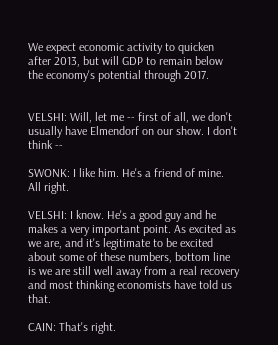We expect economic activity to quicken after 2013, but will GDP to remain below the economy's potential through 2017.


VELSHI: Will, let me -- first of all, we don't usually have Elmendorf on our show. I don't think --

SWONK: I like him. He's a friend of mine. All right.

VELSHI: I know. He's a good guy and he makes a very important point. As excited as we are, and it's legitimate to be excited about some of these numbers, bottom line is we are still well away from a real recovery and most thinking economists have told us that.

CAIN: That's right.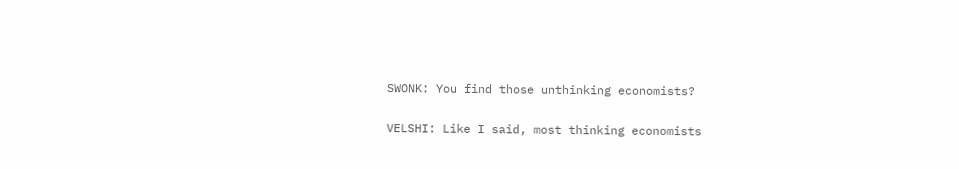SWONK: You find those unthinking economists?

VELSHI: Like I said, most thinking economists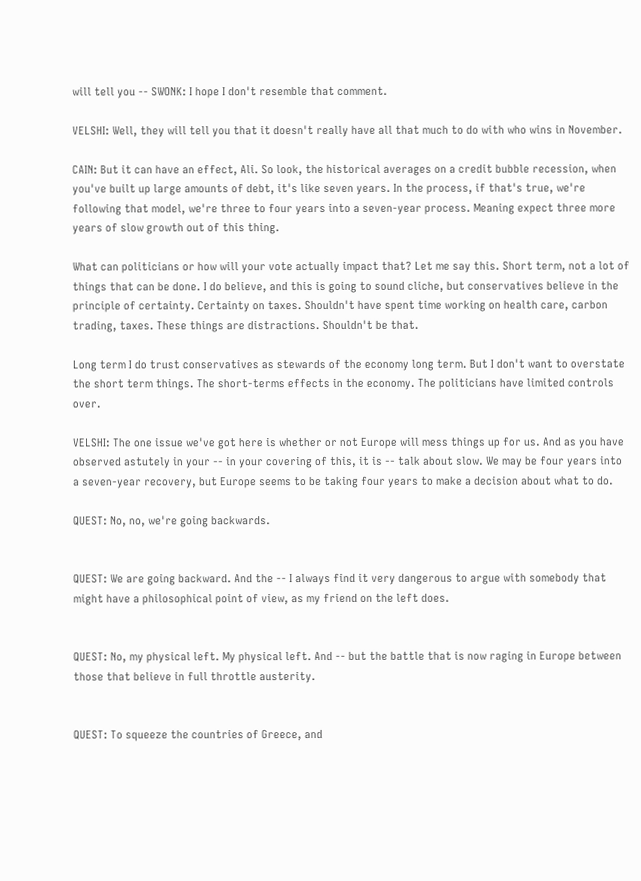will tell you -- SWONK: I hope I don't resemble that comment.

VELSHI: Well, they will tell you that it doesn't really have all that much to do with who wins in November.

CAIN: But it can have an effect, Ali. So look, the historical averages on a credit bubble recession, when you've built up large amounts of debt, it's like seven years. In the process, if that's true, we're following that model, we're three to four years into a seven-year process. Meaning expect three more years of slow growth out of this thing.

What can politicians or how will your vote actually impact that? Let me say this. Short term, not a lot of things that can be done. I do believe, and this is going to sound cliche, but conservatives believe in the principle of certainty. Certainty on taxes. Shouldn't have spent time working on health care, carbon trading, taxes. These things are distractions. Shouldn't be that.

Long term I do trust conservatives as stewards of the economy long term. But I don't want to overstate the short term things. The short-terms effects in the economy. The politicians have limited controls over.

VELSHI: The one issue we've got here is whether or not Europe will mess things up for us. And as you have observed astutely in your -- in your covering of this, it is -- talk about slow. We may be four years into a seven-year recovery, but Europe seems to be taking four years to make a decision about what to do.

QUEST: No, no, we're going backwards.


QUEST: We are going backward. And the -- I always find it very dangerous to argue with somebody that might have a philosophical point of view, as my friend on the left does.


QUEST: No, my physical left. My physical left. And -- but the battle that is now raging in Europe between those that believe in full throttle austerity.


QUEST: To squeeze the countries of Greece, and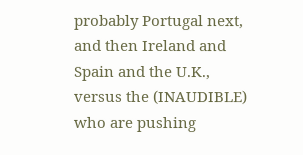probably Portugal next, and then Ireland and Spain and the U.K., versus the (INAUDIBLE) who are pushing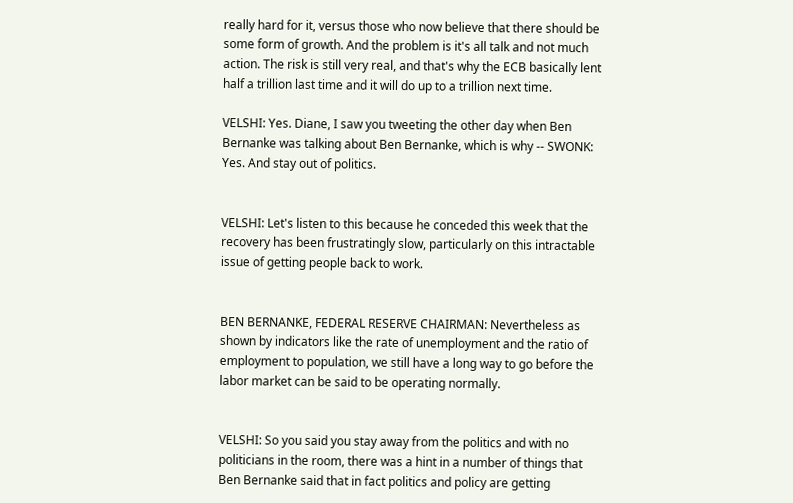really hard for it, versus those who now believe that there should be some form of growth. And the problem is it's all talk and not much action. The risk is still very real, and that's why the ECB basically lent half a trillion last time and it will do up to a trillion next time.

VELSHI: Yes. Diane, I saw you tweeting the other day when Ben Bernanke was talking about Ben Bernanke, which is why -- SWONK: Yes. And stay out of politics.


VELSHI: Let's listen to this because he conceded this week that the recovery has been frustratingly slow, particularly on this intractable issue of getting people back to work.


BEN BERNANKE, FEDERAL RESERVE CHAIRMAN: Nevertheless as shown by indicators like the rate of unemployment and the ratio of employment to population, we still have a long way to go before the labor market can be said to be operating normally.


VELSHI: So you said you stay away from the politics and with no politicians in the room, there was a hint in a number of things that Ben Bernanke said that in fact politics and policy are getting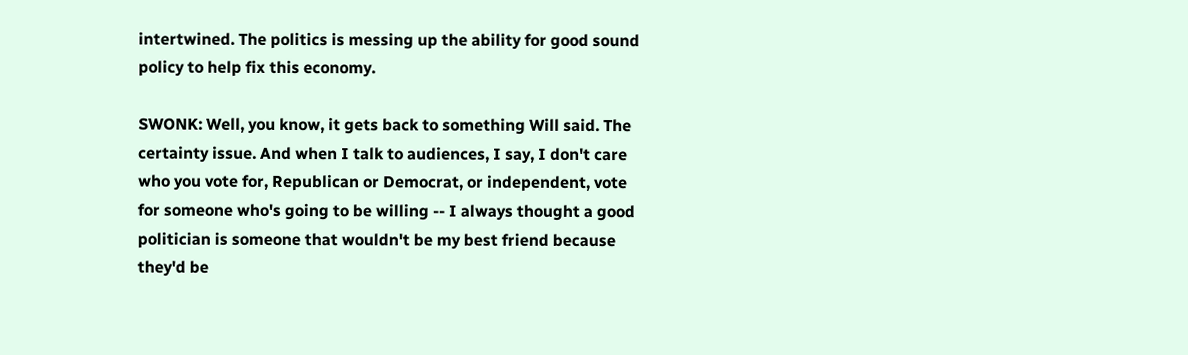intertwined. The politics is messing up the ability for good sound policy to help fix this economy.

SWONK: Well, you know, it gets back to something Will said. The certainty issue. And when I talk to audiences, I say, I don't care who you vote for, Republican or Democrat, or independent, vote for someone who's going to be willing -- I always thought a good politician is someone that wouldn't be my best friend because they'd be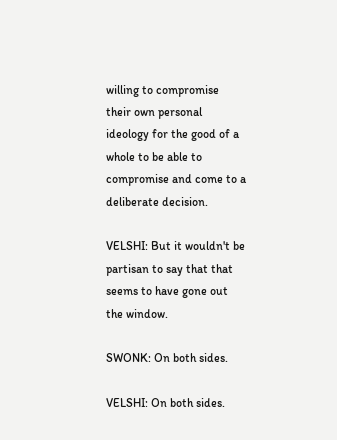willing to compromise their own personal ideology for the good of a whole to be able to compromise and come to a deliberate decision.

VELSHI: But it wouldn't be partisan to say that that seems to have gone out the window.

SWONK: On both sides.

VELSHI: On both sides.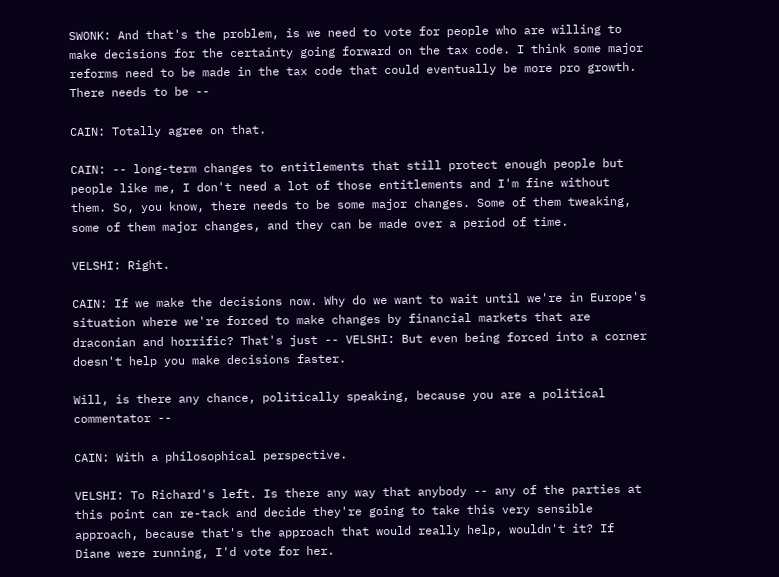SWONK: And that's the problem, is we need to vote for people who are willing to make decisions for the certainty going forward on the tax code. I think some major reforms need to be made in the tax code that could eventually be more pro growth. There needs to be --

CAIN: Totally agree on that.

CAIN: -- long-term changes to entitlements that still protect enough people but people like me, I don't need a lot of those entitlements and I'm fine without them. So, you know, there needs to be some major changes. Some of them tweaking, some of them major changes, and they can be made over a period of time.

VELSHI: Right.

CAIN: If we make the decisions now. Why do we want to wait until we're in Europe's situation where we're forced to make changes by financial markets that are draconian and horrific? That's just -- VELSHI: But even being forced into a corner doesn't help you make decisions faster.

Will, is there any chance, politically speaking, because you are a political commentator --

CAIN: With a philosophical perspective.

VELSHI: To Richard's left. Is there any way that anybody -- any of the parties at this point can re-tack and decide they're going to take this very sensible approach, because that's the approach that would really help, wouldn't it? If Diane were running, I'd vote for her.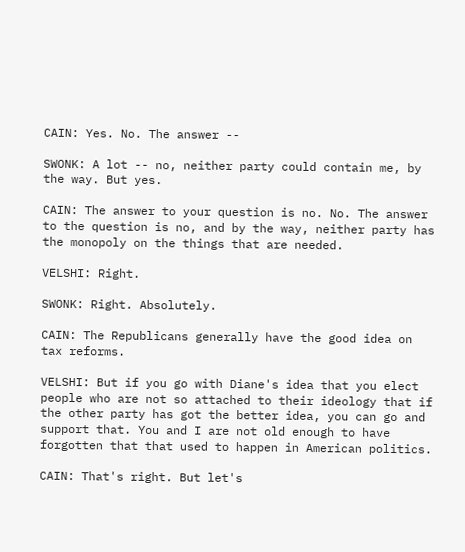CAIN: Yes. No. The answer --

SWONK: A lot -- no, neither party could contain me, by the way. But yes.

CAIN: The answer to your question is no. No. The answer to the question is no, and by the way, neither party has the monopoly on the things that are needed.

VELSHI: Right.

SWONK: Right. Absolutely.

CAIN: The Republicans generally have the good idea on tax reforms.

VELSHI: But if you go with Diane's idea that you elect people who are not so attached to their ideology that if the other party has got the better idea, you can go and support that. You and I are not old enough to have forgotten that that used to happen in American politics.

CAIN: That's right. But let's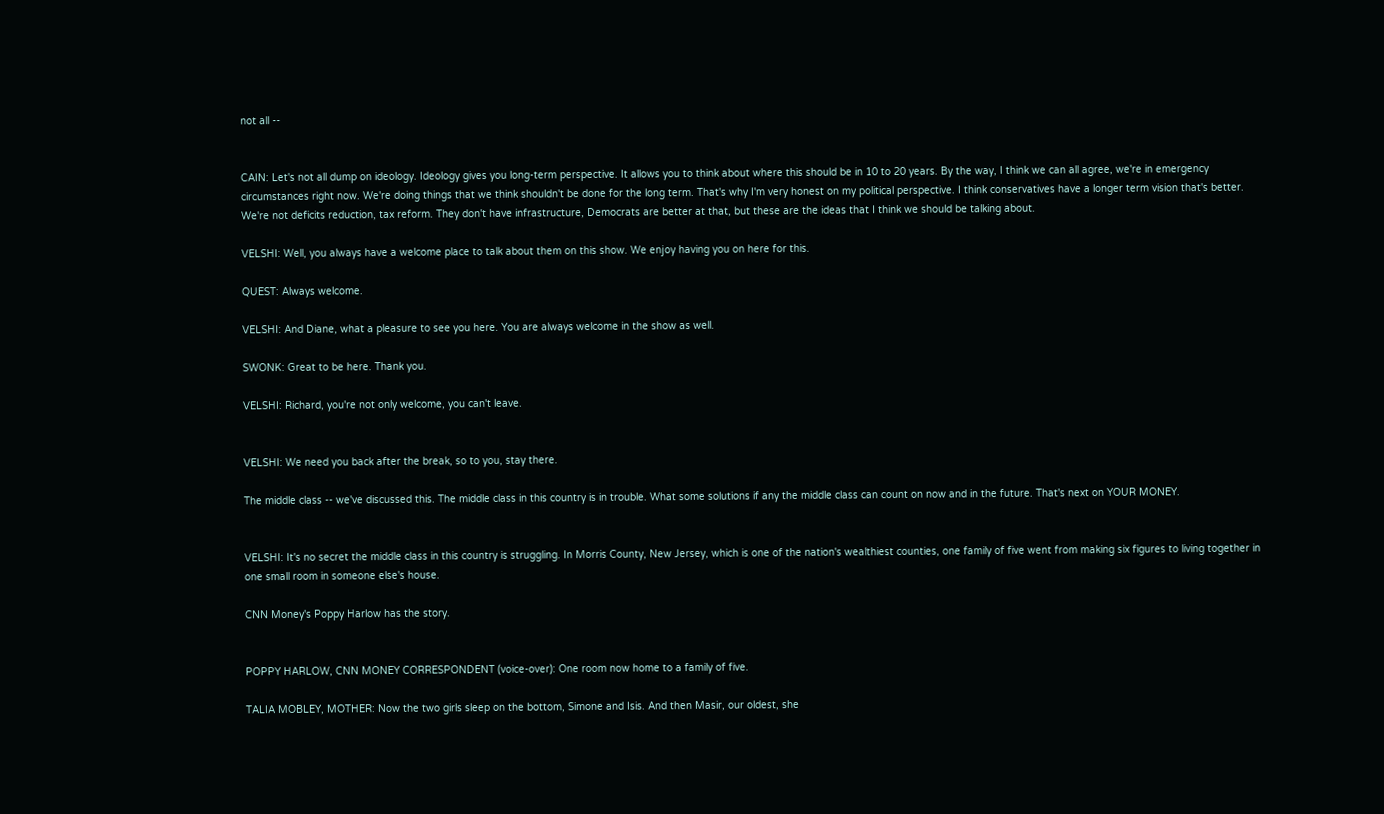not all --


CAIN: Let's not all dump on ideology. Ideology gives you long-term perspective. It allows you to think about where this should be in 10 to 20 years. By the way, I think we can all agree, we're in emergency circumstances right now. We're doing things that we think shouldn't be done for the long term. That's why I'm very honest on my political perspective. I think conservatives have a longer term vision that's better. We're not deficits reduction, tax reform. They don't have infrastructure, Democrats are better at that, but these are the ideas that I think we should be talking about.

VELSHI: Well, you always have a welcome place to talk about them on this show. We enjoy having you on here for this.

QUEST: Always welcome.

VELSHI: And Diane, what a pleasure to see you here. You are always welcome in the show as well.

SWONK: Great to be here. Thank you.

VELSHI: Richard, you're not only welcome, you can't leave.


VELSHI: We need you back after the break, so to you, stay there.

The middle class -- we've discussed this. The middle class in this country is in trouble. What some solutions if any the middle class can count on now and in the future. That's next on YOUR MONEY.


VELSHI: It's no secret the middle class in this country is struggling. In Morris County, New Jersey, which is one of the nation's wealthiest counties, one family of five went from making six figures to living together in one small room in someone else's house.

CNN Money's Poppy Harlow has the story.


POPPY HARLOW, CNN MONEY CORRESPONDENT (voice-over): One room now home to a family of five.

TALIA MOBLEY, MOTHER: Now the two girls sleep on the bottom, Simone and Isis. And then Masir, our oldest, she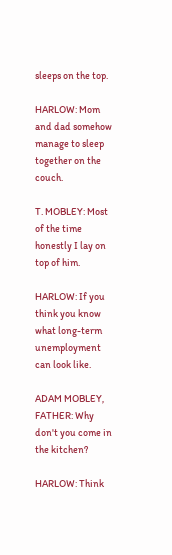sleeps on the top.

HARLOW: Mom and dad somehow manage to sleep together on the couch.

T. MOBLEY: Most of the time honestly I lay on top of him.

HARLOW: If you think you know what long-term unemployment can look like.

ADAM MOBLEY, FATHER: Why don't you come in the kitchen?

HARLOW: Think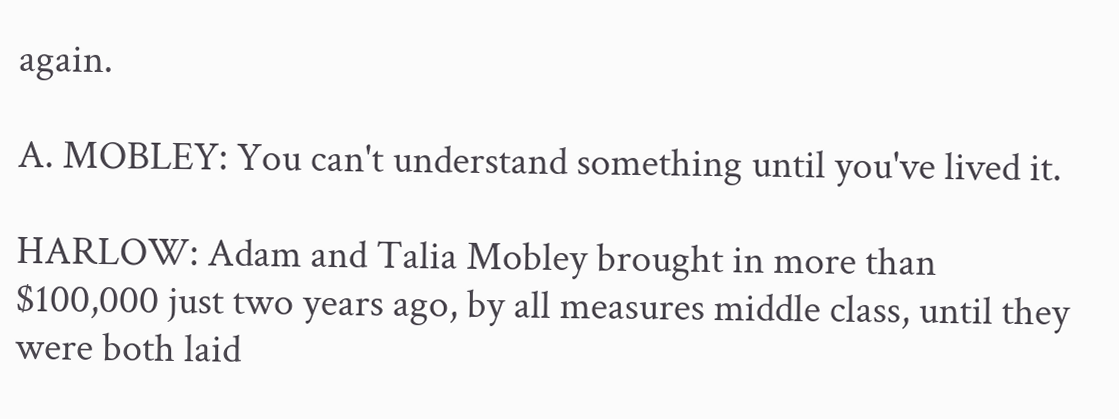again.

A. MOBLEY: You can't understand something until you've lived it.

HARLOW: Adam and Talia Mobley brought in more than $100,000 just two years ago, by all measures middle class, until they were both laid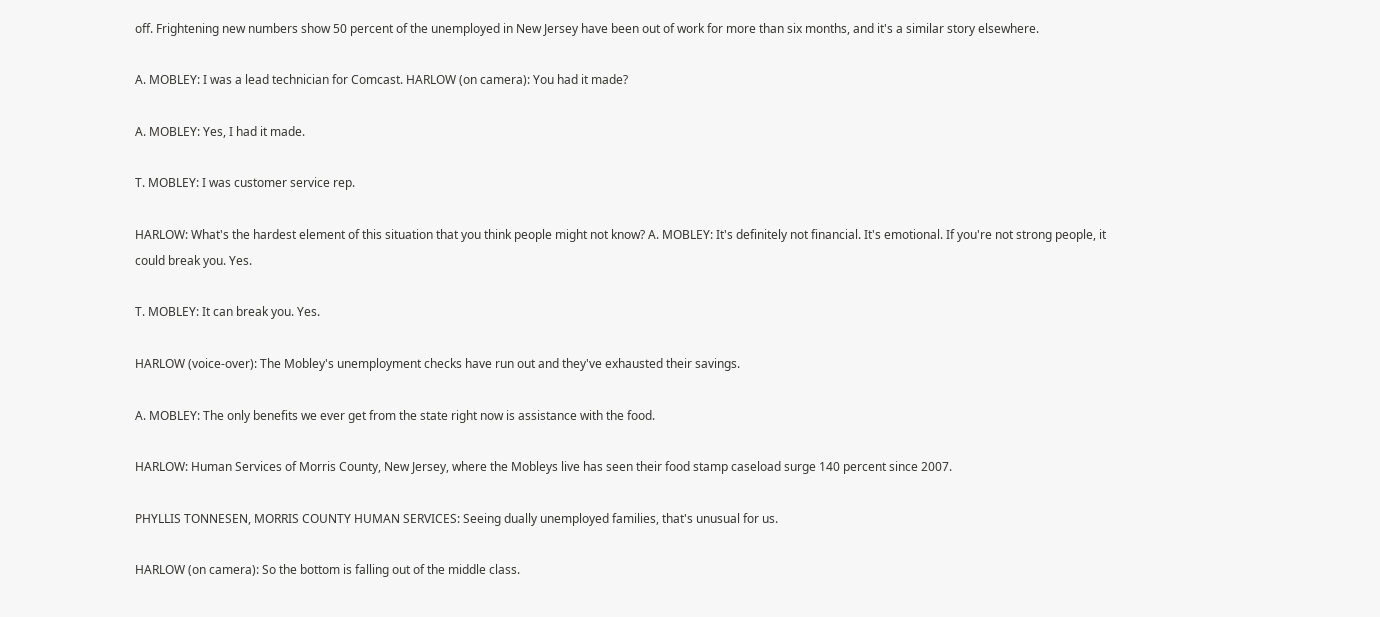off. Frightening new numbers show 50 percent of the unemployed in New Jersey have been out of work for more than six months, and it's a similar story elsewhere.

A. MOBLEY: I was a lead technician for Comcast. HARLOW (on camera): You had it made?

A. MOBLEY: Yes, I had it made.

T. MOBLEY: I was customer service rep.

HARLOW: What's the hardest element of this situation that you think people might not know? A. MOBLEY: It's definitely not financial. It's emotional. If you're not strong people, it could break you. Yes.

T. MOBLEY: It can break you. Yes.

HARLOW (voice-over): The Mobley's unemployment checks have run out and they've exhausted their savings.

A. MOBLEY: The only benefits we ever get from the state right now is assistance with the food.

HARLOW: Human Services of Morris County, New Jersey, where the Mobleys live has seen their food stamp caseload surge 140 percent since 2007.

PHYLLIS TONNESEN, MORRIS COUNTY HUMAN SERVICES: Seeing dually unemployed families, that's unusual for us.

HARLOW (on camera): So the bottom is falling out of the middle class.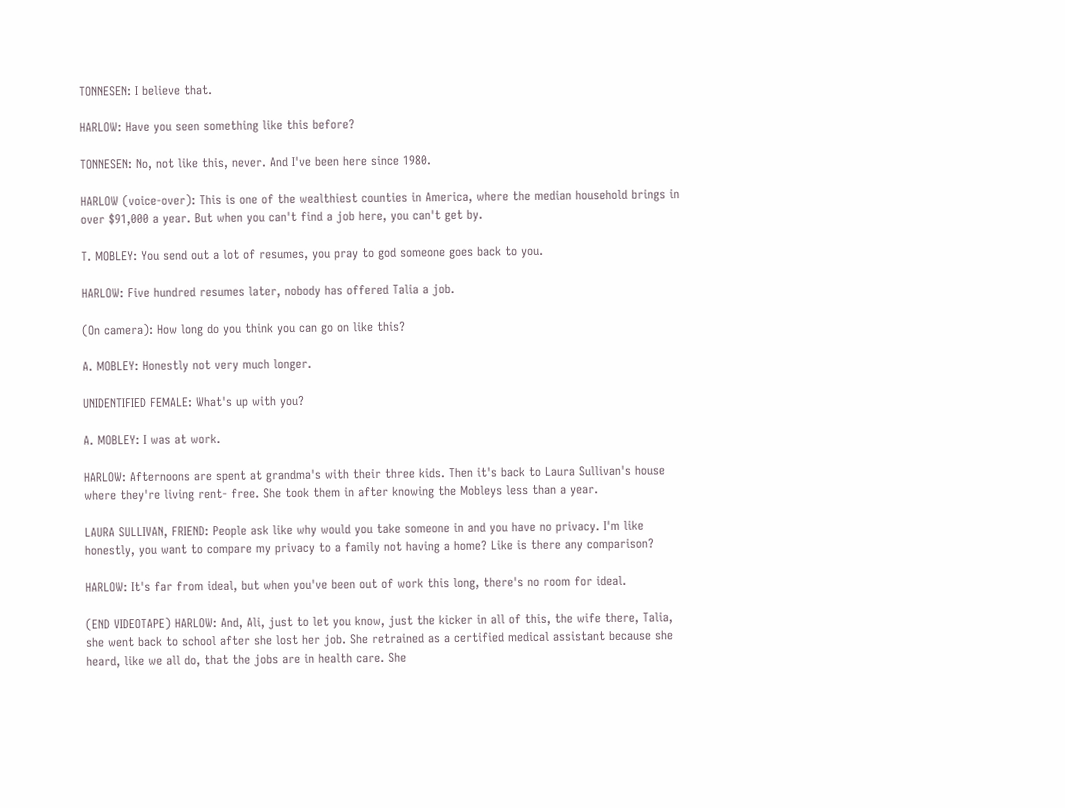TONNESEN: I believe that.

HARLOW: Have you seen something like this before?

TONNESEN: No, not like this, never. And I've been here since 1980.

HARLOW (voice-over): This is one of the wealthiest counties in America, where the median household brings in over $91,000 a year. But when you can't find a job here, you can't get by.

T. MOBLEY: You send out a lot of resumes, you pray to god someone goes back to you.

HARLOW: Five hundred resumes later, nobody has offered Talia a job.

(On camera): How long do you think you can go on like this?

A. MOBLEY: Honestly not very much longer.

UNIDENTIFIED FEMALE: What's up with you?

A. MOBLEY: I was at work.

HARLOW: Afternoons are spent at grandma's with their three kids. Then it's back to Laura Sullivan's house where they're living rent- free. She took them in after knowing the Mobleys less than a year.

LAURA SULLIVAN, FRIEND: People ask like why would you take someone in and you have no privacy. I'm like honestly, you want to compare my privacy to a family not having a home? Like is there any comparison?

HARLOW: It's far from ideal, but when you've been out of work this long, there's no room for ideal.

(END VIDEOTAPE) HARLOW: And, Ali, just to let you know, just the kicker in all of this, the wife there, Talia, she went back to school after she lost her job. She retrained as a certified medical assistant because she heard, like we all do, that the jobs are in health care. She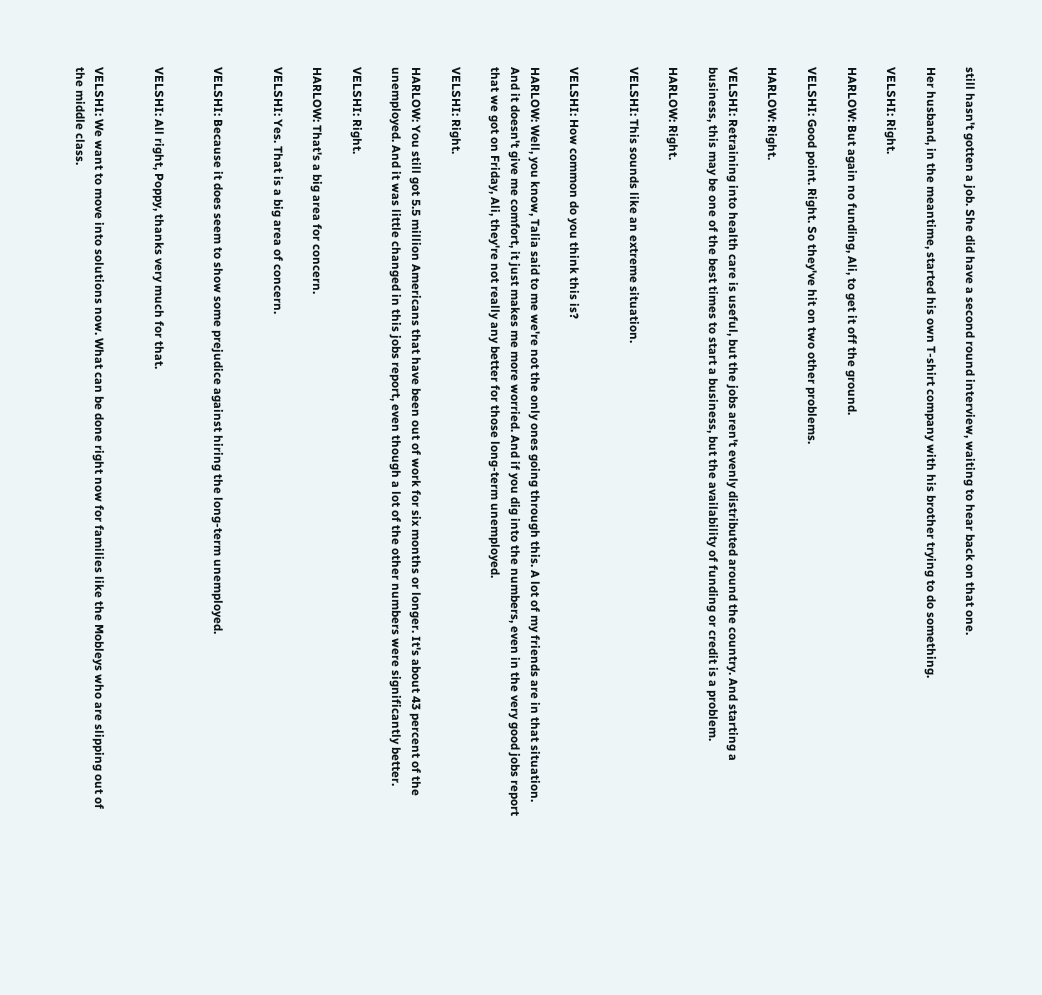still hasn't gotten a job. She did have a second round interview, waiting to hear back on that one.

Her husband, in the meantime, started his own T-shirt company with his brother trying to do something.

VELSHI: Right.

HARLOW: But again no funding, Ali, to get it off the ground.

VELSHI: Good point. Right. So they've hit on two other problems.

HARLOW: Right.

VELSHI: Retraining into health care is useful, but the jobs aren't evenly distributed around the country. And starting a business, this may be one of the best times to start a business, but the availability of funding or credit is a problem.

HARLOW: Right.

VELSHI: This sounds like an extreme situation.


VELSHI: How common do you think this is?

HARLOW: Well, you know, Talia said to me we're not the only ones going through this. A lot of my friends are in that situation. And it doesn't give me comfort, it just makes me more worried. And if you dig into the numbers, even in the very good jobs report that we got on Friday, Ali, they're not really any better for those long-term unemployed.

VELSHI: Right.

HARLOW: You still got 5.5 million Americans that have been out of work for six months or longer. It's about 43 percent of the unemployed. And it was little changed in this jobs report, even though a lot of the other numbers were significantly better.

VELSHI: Right.

HARLOW: That's a big area for concern.

VELSHI: Yes. That is a big area of concern.


VELSHI: Because it does seem to show some prejudice against hiring the long-term unemployed.


VELSHI: All right, Poppy, thanks very much for that.


VELSHI: We want to move into solutions now. What can be done right now for families like the Mobleys who are slipping out of the middle class.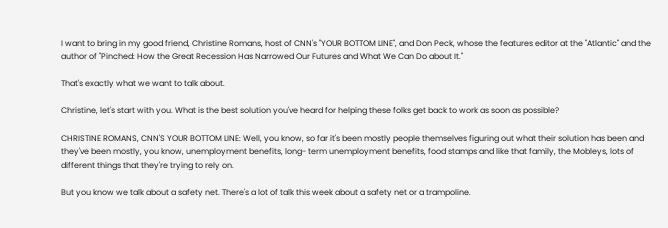I want to bring in my good friend, Christine Romans, host of CNN's "YOUR BOTTOM LINE", and Don Peck, whose the features editor at the "Atlantic" and the author of "Pinched: How the Great Recession Has Narrowed Our Futures and What We Can Do about It."

That's exactly what we want to talk about.

Christine, let's start with you. What is the best solution you've heard for helping these folks get back to work as soon as possible?

CHRISTINE ROMANS, CNN'S YOUR BOTTOM LINE: Well, you know, so far it's been mostly people themselves figuring out what their solution has been and they've been mostly, you know, unemployment benefits, long- term unemployment benefits, food stamps and like that family, the Mobleys, lots of different things that they're trying to rely on.

But you know we talk about a safety net. There's a lot of talk this week about a safety net or a trampoline.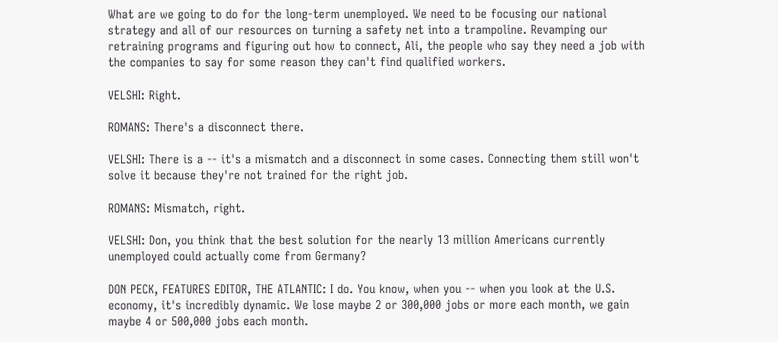What are we going to do for the long-term unemployed. We need to be focusing our national strategy and all of our resources on turning a safety net into a trampoline. Revamping our retraining programs and figuring out how to connect, Ali, the people who say they need a job with the companies to say for some reason they can't find qualified workers.

VELSHI: Right.

ROMANS: There's a disconnect there.

VELSHI: There is a -- it's a mismatch and a disconnect in some cases. Connecting them still won't solve it because they're not trained for the right job.

ROMANS: Mismatch, right.

VELSHI: Don, you think that the best solution for the nearly 13 million Americans currently unemployed could actually come from Germany?

DON PECK, FEATURES EDITOR, THE ATLANTIC: I do. You know, when you -- when you look at the U.S. economy, it's incredibly dynamic. We lose maybe 2 or 300,000 jobs or more each month, we gain maybe 4 or 500,000 jobs each month.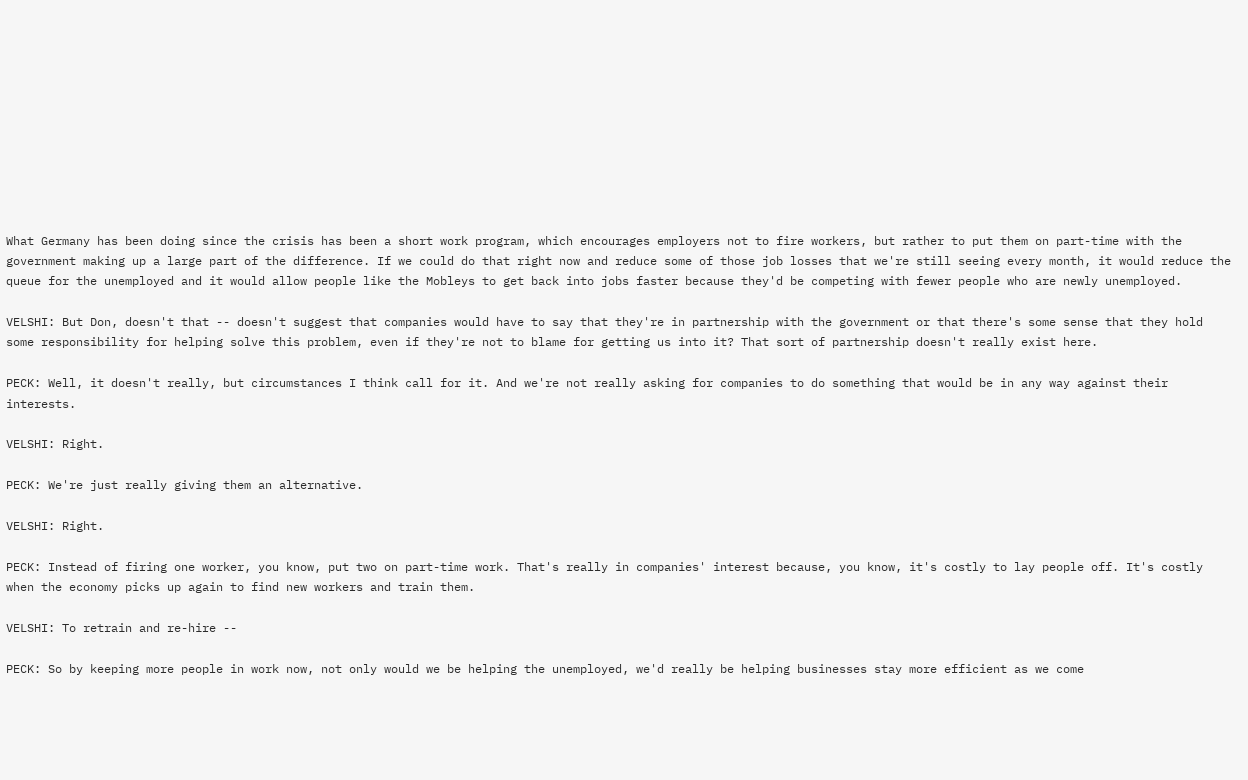What Germany has been doing since the crisis has been a short work program, which encourages employers not to fire workers, but rather to put them on part-time with the government making up a large part of the difference. If we could do that right now and reduce some of those job losses that we're still seeing every month, it would reduce the queue for the unemployed and it would allow people like the Mobleys to get back into jobs faster because they'd be competing with fewer people who are newly unemployed.

VELSHI: But Don, doesn't that -- doesn't suggest that companies would have to say that they're in partnership with the government or that there's some sense that they hold some responsibility for helping solve this problem, even if they're not to blame for getting us into it? That sort of partnership doesn't really exist here.

PECK: Well, it doesn't really, but circumstances I think call for it. And we're not really asking for companies to do something that would be in any way against their interests.

VELSHI: Right.

PECK: We're just really giving them an alternative.

VELSHI: Right.

PECK: Instead of firing one worker, you know, put two on part-time work. That's really in companies' interest because, you know, it's costly to lay people off. It's costly when the economy picks up again to find new workers and train them.

VELSHI: To retrain and re-hire --

PECK: So by keeping more people in work now, not only would we be helping the unemployed, we'd really be helping businesses stay more efficient as we come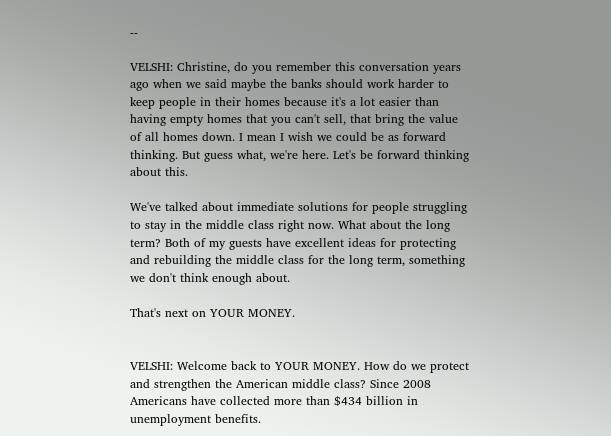--

VELSHI: Christine, do you remember this conversation years ago when we said maybe the banks should work harder to keep people in their homes because it's a lot easier than having empty homes that you can't sell, that bring the value of all homes down. I mean I wish we could be as forward thinking. But guess what, we're here. Let's be forward thinking about this.

We've talked about immediate solutions for people struggling to stay in the middle class right now. What about the long term? Both of my guests have excellent ideas for protecting and rebuilding the middle class for the long term, something we don't think enough about.

That's next on YOUR MONEY.


VELSHI: Welcome back to YOUR MONEY. How do we protect and strengthen the American middle class? Since 2008 Americans have collected more than $434 billion in unemployment benefits.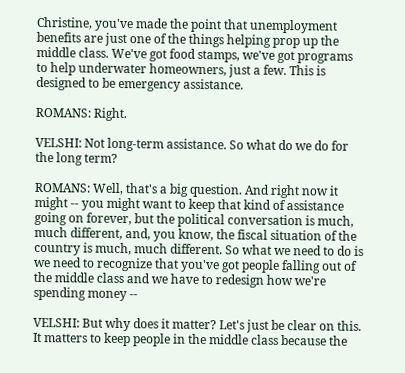Christine, you've made the point that unemployment benefits are just one of the things helping prop up the middle class. We've got food stamps, we've got programs to help underwater homeowners, just a few. This is designed to be emergency assistance.

ROMANS: Right.

VELSHI: Not long-term assistance. So what do we do for the long term?

ROMANS: Well, that's a big question. And right now it might -- you might want to keep that kind of assistance going on forever, but the political conversation is much, much different, and, you know, the fiscal situation of the country is much, much different. So what we need to do is we need to recognize that you've got people falling out of the middle class and we have to redesign how we're spending money --

VELSHI: But why does it matter? Let's just be clear on this. It matters to keep people in the middle class because the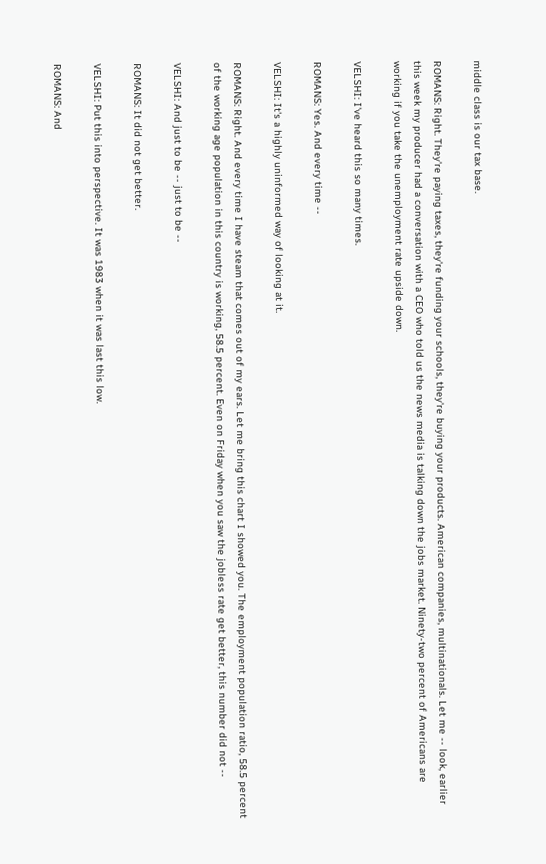middle class is our tax base.

ROMANS: Right. They're paying taxes, they're funding your schools, they're buying your products. American companies, multinationals. Let me -- look, earlier this week my producer had a conversation with a CEO who told us the news media is talking down the jobs market. Ninety-two percent of Americans are working if you take the unemployment rate upside down.

VELSHI: I've heard this so many times.

ROMANS: Yes. And every time --

VELSHI: It's a highly uninformed way of looking at it.

ROMANS: Right. And every time I have steam that comes out of my ears. Let me bring this chart I showed you. The employment population ratio, 58.5 percent of the working age population in this country is working, 58.5 percent. Even on Friday when you saw the jobless rate get better, this number did not --

VELSHI: And just to be -- just to be --

ROMANS: It did not get better.

VELSHI: Put this into perspective. It was 1983 when it was last this low.

ROMANS: And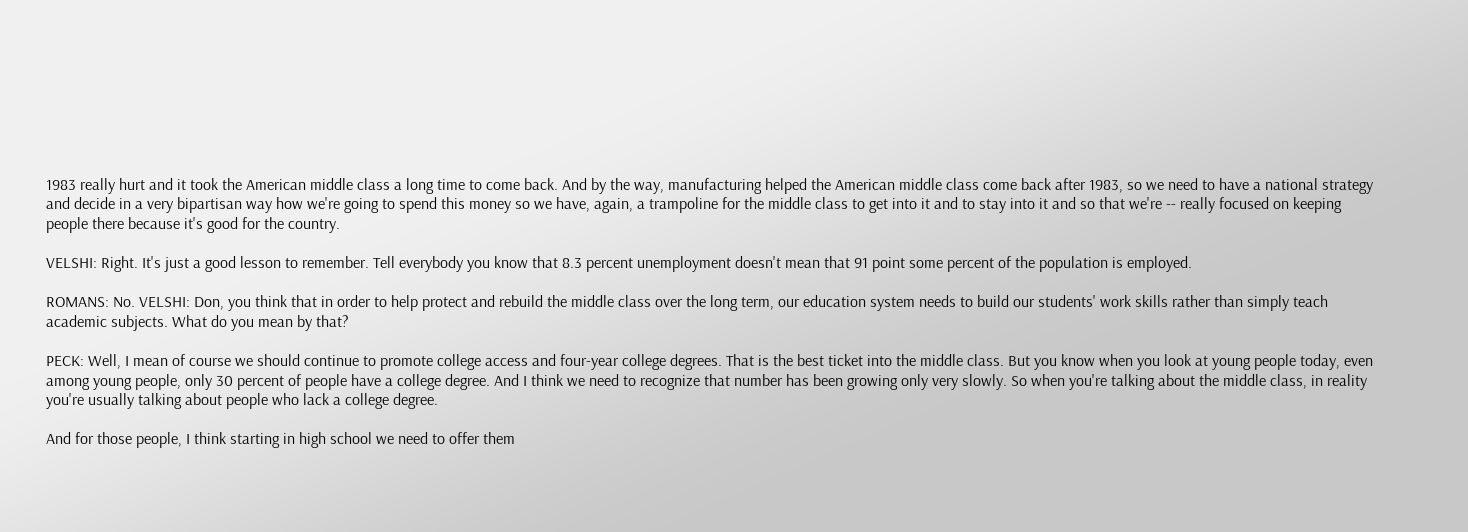1983 really hurt and it took the American middle class a long time to come back. And by the way, manufacturing helped the American middle class come back after 1983, so we need to have a national strategy and decide in a very bipartisan way how we're going to spend this money so we have, again, a trampoline for the middle class to get into it and to stay into it and so that we're -- really focused on keeping people there because it's good for the country.

VELSHI: Right. It's just a good lesson to remember. Tell everybody you know that 8.3 percent unemployment doesn't mean that 91 point some percent of the population is employed.

ROMANS: No. VELSHI: Don, you think that in order to help protect and rebuild the middle class over the long term, our education system needs to build our students' work skills rather than simply teach academic subjects. What do you mean by that?

PECK: Well, I mean of course we should continue to promote college access and four-year college degrees. That is the best ticket into the middle class. But you know when you look at young people today, even among young people, only 30 percent of people have a college degree. And I think we need to recognize that number has been growing only very slowly. So when you're talking about the middle class, in reality you're usually talking about people who lack a college degree.

And for those people, I think starting in high school we need to offer them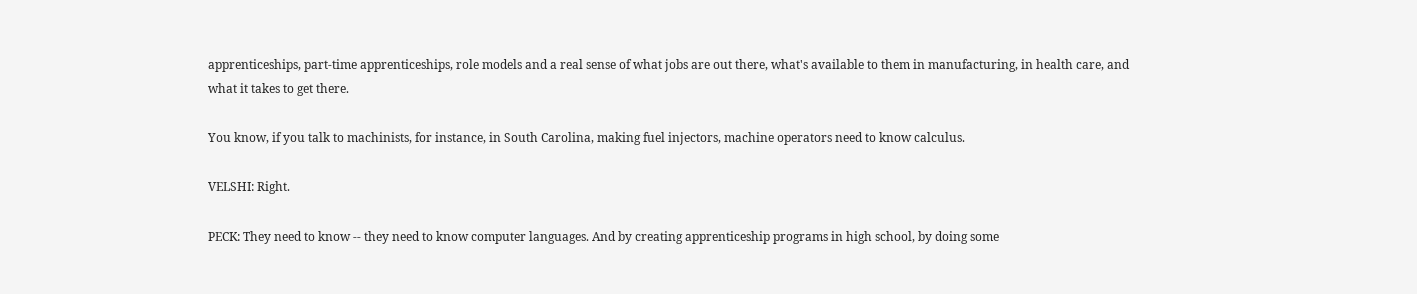apprenticeships, part-time apprenticeships, role models and a real sense of what jobs are out there, what's available to them in manufacturing, in health care, and what it takes to get there.

You know, if you talk to machinists, for instance, in South Carolina, making fuel injectors, machine operators need to know calculus.

VELSHI: Right.

PECK: They need to know -- they need to know computer languages. And by creating apprenticeship programs in high school, by doing some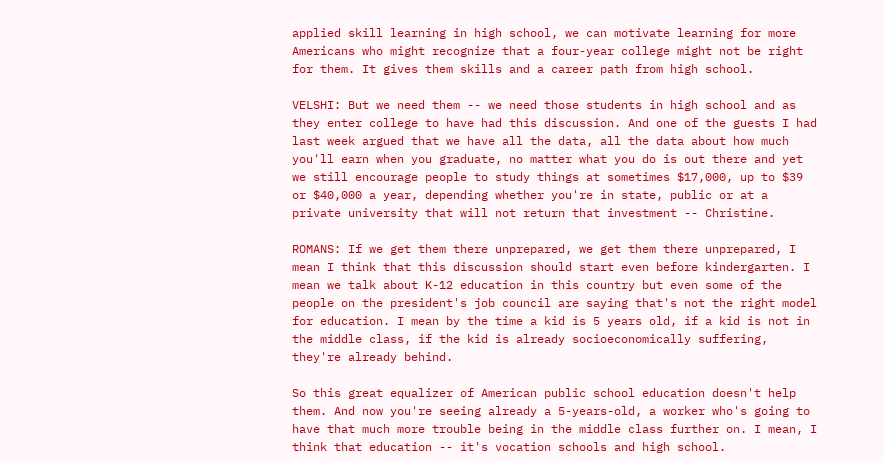applied skill learning in high school, we can motivate learning for more Americans who might recognize that a four-year college might not be right for them. It gives them skills and a career path from high school.

VELSHI: But we need them -- we need those students in high school and as they enter college to have had this discussion. And one of the guests I had last week argued that we have all the data, all the data about how much you'll earn when you graduate, no matter what you do is out there and yet we still encourage people to study things at sometimes $17,000, up to $39 or $40,000 a year, depending whether you're in state, public or at a private university that will not return that investment -- Christine.

ROMANS: If we get them there unprepared, we get them there unprepared, I mean I think that this discussion should start even before kindergarten. I mean we talk about K-12 education in this country but even some of the people on the president's job council are saying that's not the right model for education. I mean by the time a kid is 5 years old, if a kid is not in the middle class, if the kid is already socioeconomically suffering, they're already behind.

So this great equalizer of American public school education doesn't help them. And now you're seeing already a 5-years-old, a worker who's going to have that much more trouble being in the middle class further on. I mean, I think that education -- it's vocation schools and high school.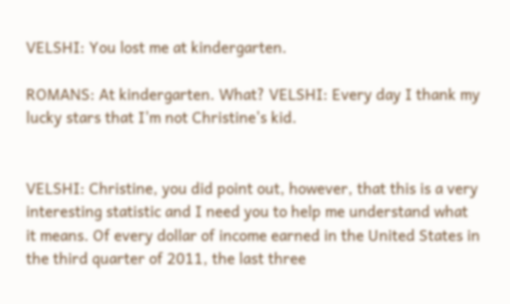VELSHI: You lost me at kindergarten.

ROMANS: At kindergarten. What? VELSHI: Every day I thank my lucky stars that I'm not Christine's kid.


VELSHI: Christine, you did point out, however, that this is a very interesting statistic and I need you to help me understand what it means. Of every dollar of income earned in the United States in the third quarter of 2011, the last three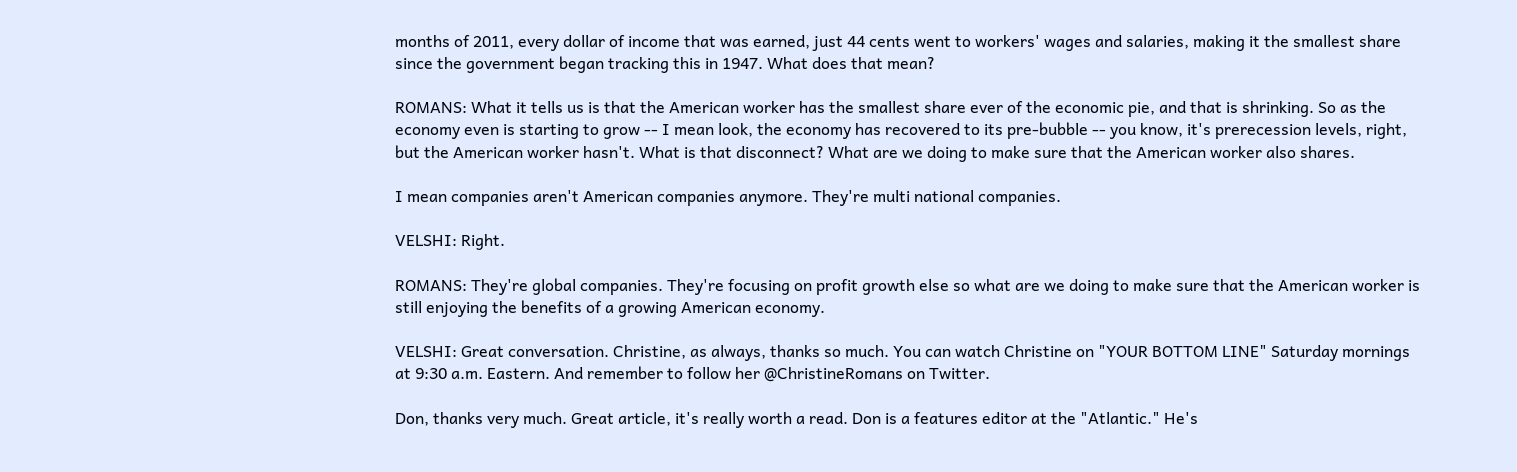months of 2011, every dollar of income that was earned, just 44 cents went to workers' wages and salaries, making it the smallest share since the government began tracking this in 1947. What does that mean?

ROMANS: What it tells us is that the American worker has the smallest share ever of the economic pie, and that is shrinking. So as the economy even is starting to grow -- I mean look, the economy has recovered to its pre-bubble -- you know, it's prerecession levels, right, but the American worker hasn't. What is that disconnect? What are we doing to make sure that the American worker also shares.

I mean companies aren't American companies anymore. They're multi national companies.

VELSHI: Right.

ROMANS: They're global companies. They're focusing on profit growth else so what are we doing to make sure that the American worker is still enjoying the benefits of a growing American economy.

VELSHI: Great conversation. Christine, as always, thanks so much. You can watch Christine on "YOUR BOTTOM LINE" Saturday mornings at 9:30 a.m. Eastern. And remember to follow her @ChristineRomans on Twitter.

Don, thanks very much. Great article, it's really worth a read. Don is a features editor at the "Atlantic." He's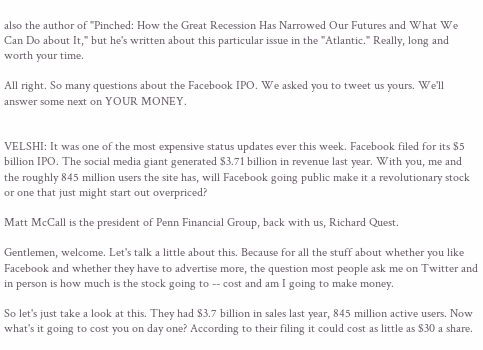also the author of "Pinched: How the Great Recession Has Narrowed Our Futures and What We Can Do about It," but he's written about this particular issue in the "Atlantic." Really, long and worth your time.

All right. So many questions about the Facebook IPO. We asked you to tweet us yours. We'll answer some next on YOUR MONEY.


VELSHI: It was one of the most expensive status updates ever this week. Facebook filed for its $5 billion IPO. The social media giant generated $3.71 billion in revenue last year. With you, me and the roughly 845 million users the site has, will Facebook going public make it a revolutionary stock or one that just might start out overpriced?

Matt McCall is the president of Penn Financial Group, back with us, Richard Quest.

Gentlemen, welcome. Let's talk a little about this. Because for all the stuff about whether you like Facebook and whether they have to advertise more, the question most people ask me on Twitter and in person is how much is the stock going to -- cost and am I going to make money.

So let's just take a look at this. They had $3.7 billion in sales last year, 845 million active users. Now what's it going to cost you on day one? According to their filing it could cost as little as $30 a share.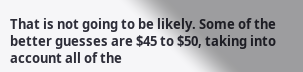That is not going to be likely. Some of the better guesses are $45 to $50, taking into account all of the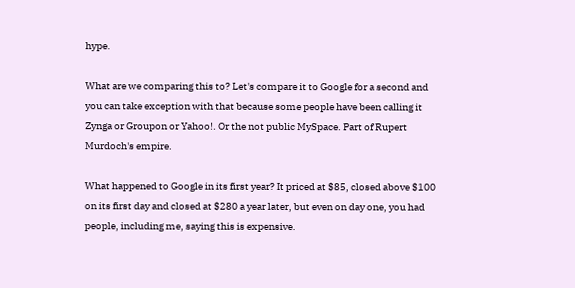hype.

What are we comparing this to? Let's compare it to Google for a second and you can take exception with that because some people have been calling it Zynga or Groupon or Yahoo!. Or the not public MySpace. Part of Rupert Murdoch's empire.

What happened to Google in its first year? It priced at $85, closed above $100 on its first day and closed at $280 a year later, but even on day one, you had people, including me, saying this is expensive.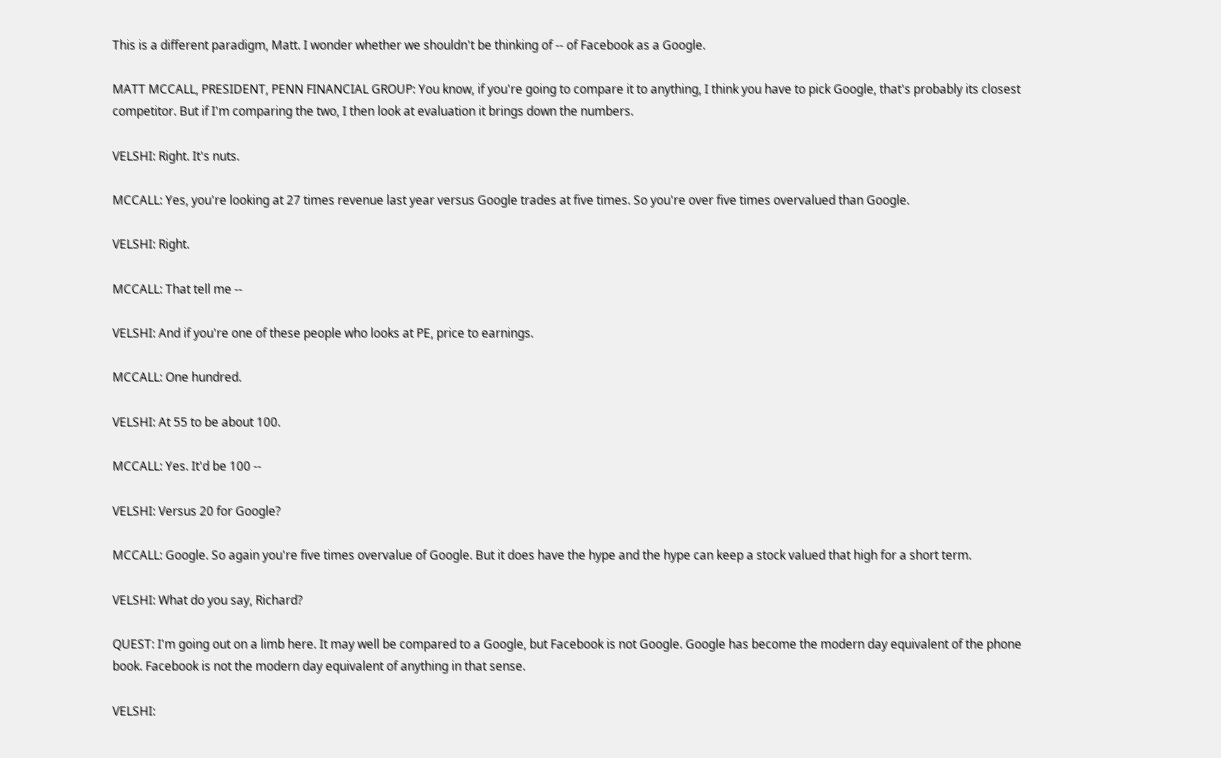This is a different paradigm, Matt. I wonder whether we shouldn't be thinking of -- of Facebook as a Google.

MATT MCCALL, PRESIDENT, PENN FINANCIAL GROUP: You know, if you're going to compare it to anything, I think you have to pick Google, that's probably its closest competitor. But if I'm comparing the two, I then look at evaluation it brings down the numbers.

VELSHI: Right. It's nuts.

MCCALL: Yes, you're looking at 27 times revenue last year versus Google trades at five times. So you're over five times overvalued than Google.

VELSHI: Right.

MCCALL: That tell me --

VELSHI: And if you're one of these people who looks at PE, price to earnings.

MCCALL: One hundred.

VELSHI: At 55 to be about 100.

MCCALL: Yes. It'd be 100 --

VELSHI: Versus 20 for Google?

MCCALL: Google. So again you're five times overvalue of Google. But it does have the hype and the hype can keep a stock valued that high for a short term.

VELSHI: What do you say, Richard?

QUEST: I'm going out on a limb here. It may well be compared to a Google, but Facebook is not Google. Google has become the modern day equivalent of the phone book. Facebook is not the modern day equivalent of anything in that sense.

VELSHI: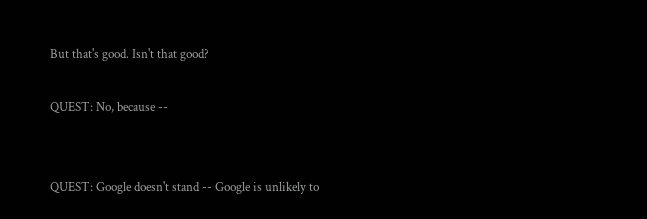But that's good. Isn't that good?

QUEST: No, because --


QUEST: Google doesn't stand -- Google is unlikely to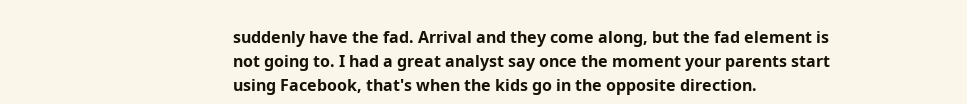suddenly have the fad. Arrival and they come along, but the fad element is not going to. I had a great analyst say once the moment your parents start using Facebook, that's when the kids go in the opposite direction.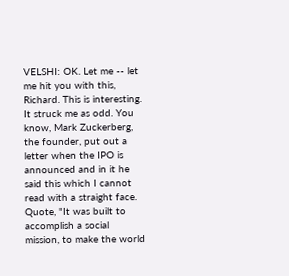VELSHI: OK. Let me -- let me hit you with this, Richard. This is interesting. It struck me as odd. You know, Mark Zuckerberg, the founder, put out a letter when the IPO is announced and in it he said this which I cannot read with a straight face. Quote, "It was built to accomplish a social mission, to make the world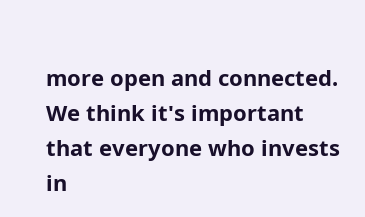more open and connected. We think it's important that everyone who invests in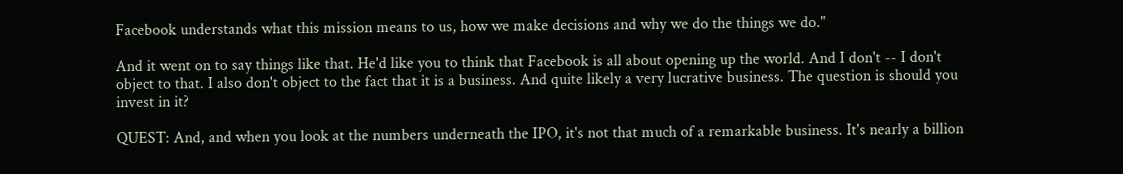Facebook understands what this mission means to us, how we make decisions and why we do the things we do."

And it went on to say things like that. He'd like you to think that Facebook is all about opening up the world. And I don't -- I don't object to that. I also don't object to the fact that it is a business. And quite likely a very lucrative business. The question is should you invest in it?

QUEST: And, and when you look at the numbers underneath the IPO, it's not that much of a remarkable business. It's nearly a billion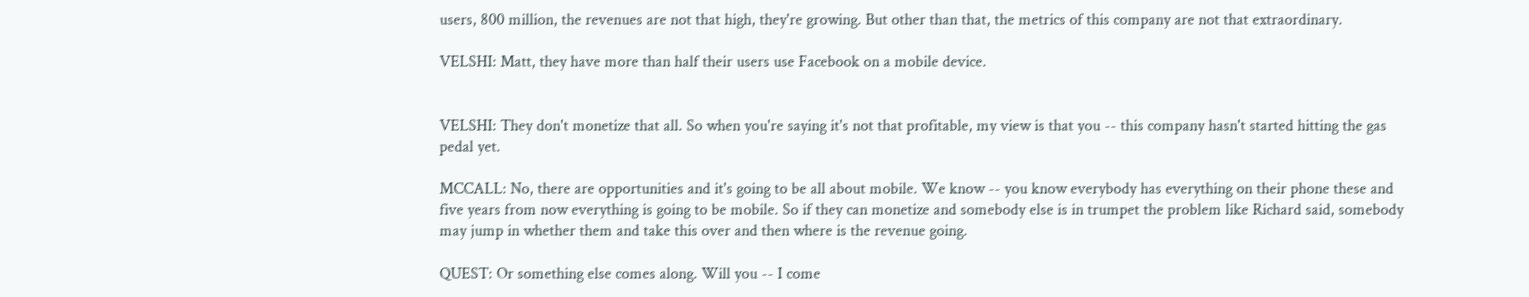users, 800 million, the revenues are not that high, they're growing. But other than that, the metrics of this company are not that extraordinary.

VELSHI: Matt, they have more than half their users use Facebook on a mobile device.


VELSHI: They don't monetize that all. So when you're saying it's not that profitable, my view is that you -- this company hasn't started hitting the gas pedal yet.

MCCALL: No, there are opportunities and it's going to be all about mobile. We know -- you know everybody has everything on their phone these and five years from now everything is going to be mobile. So if they can monetize and somebody else is in trumpet the problem like Richard said, somebody may jump in whether them and take this over and then where is the revenue going.

QUEST: Or something else comes along. Will you -- I come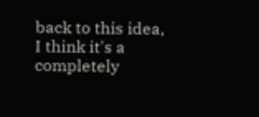back to this idea, I think it's a completely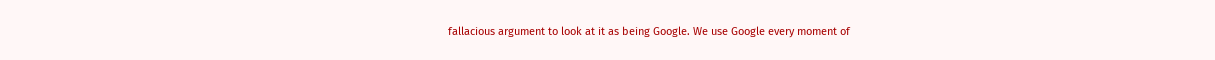fallacious argument to look at it as being Google. We use Google every moment of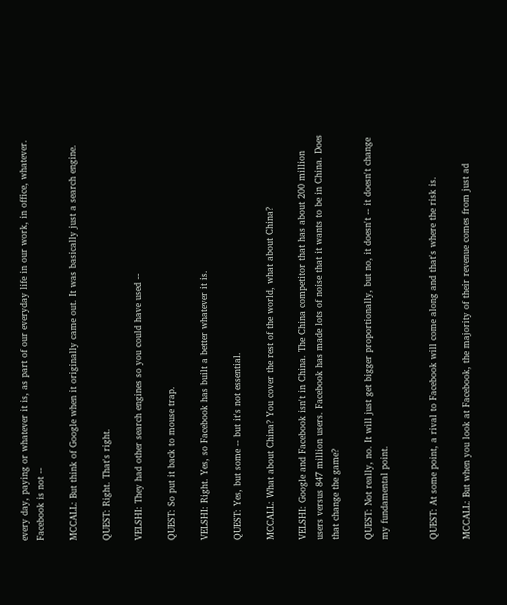every day, paying or whatever it is, as part of our everyday life in our work, in office, whatever. Facebook is not --

MCCALL: But think of Google when it originally came out. It was basically just a search engine.

QUEST: Right. That's right.

VELSHI: They had other search engines so you could have used --

QUEST: So put it back to mouse trap.

VELSHI: Right. Yes, so Facebook has built a better whatever it is.

QUEST: Yes, but some -- but it's not essential.

MCCALL: What about China? You cover the rest of the world, what about China?

VELSHI: Google and Facebook isn't in China. The China competitor that has about 200 million users versus 847 million users. Facebook has made lots of noise that it wants to be in China. Does that change the game?

QUEST: Not really, no. It will just get bigger proportionally, but no, it doesn't -- it doesn't change my fundamental point.


QUEST: At some point, a rival to Facebook will come along and that's where the risk is.

MCCALL: But when you look at Facebook, the majority of their revenue comes from just ad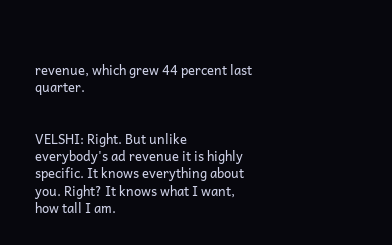revenue, which grew 44 percent last quarter.


VELSHI: Right. But unlike everybody's ad revenue it is highly specific. It knows everything about you. Right? It knows what I want, how tall I am.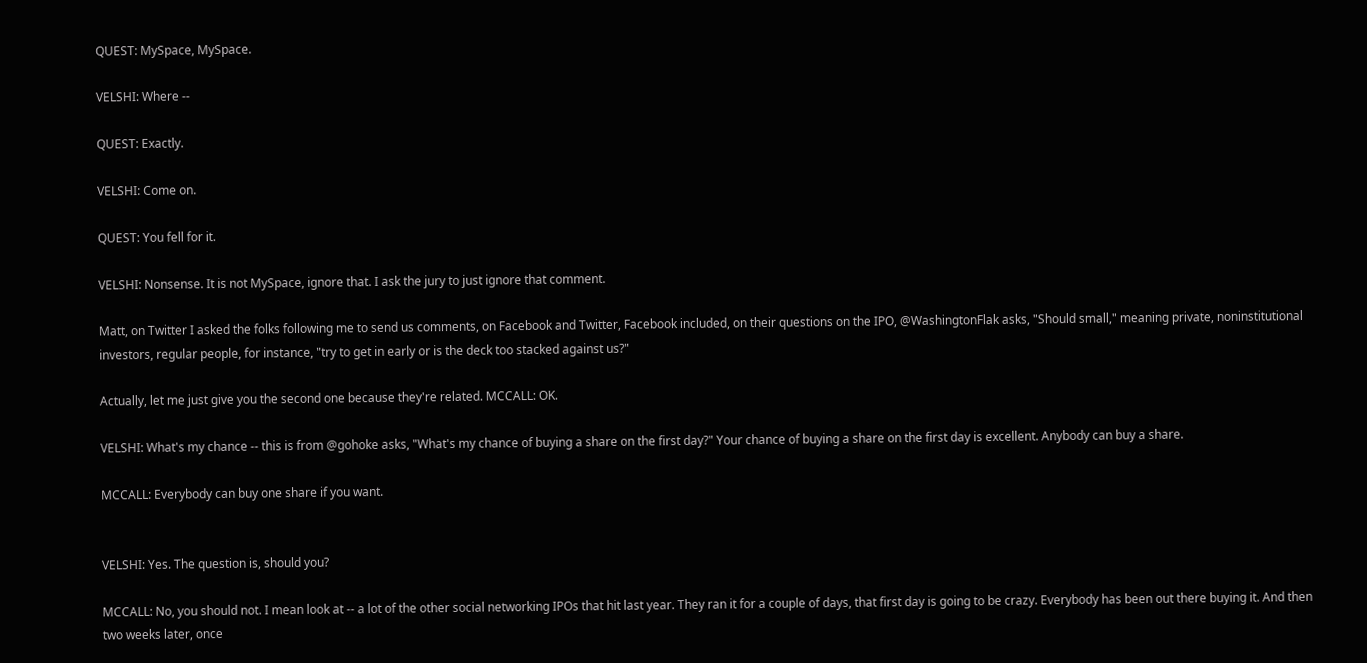QUEST: MySpace, MySpace.

VELSHI: Where --

QUEST: Exactly.

VELSHI: Come on.

QUEST: You fell for it.

VELSHI: Nonsense. It is not MySpace, ignore that. I ask the jury to just ignore that comment.

Matt, on Twitter I asked the folks following me to send us comments, on Facebook and Twitter, Facebook included, on their questions on the IPO, @WashingtonFlak asks, "Should small," meaning private, noninstitutional investors, regular people, for instance, "try to get in early or is the deck too stacked against us?"

Actually, let me just give you the second one because they're related. MCCALL: OK.

VELSHI: What's my chance -- this is from @gohoke asks, "What's my chance of buying a share on the first day?" Your chance of buying a share on the first day is excellent. Anybody can buy a share.

MCCALL: Everybody can buy one share if you want.


VELSHI: Yes. The question is, should you?

MCCALL: No, you should not. I mean look at -- a lot of the other social networking IPOs that hit last year. They ran it for a couple of days, that first day is going to be crazy. Everybody has been out there buying it. And then two weeks later, once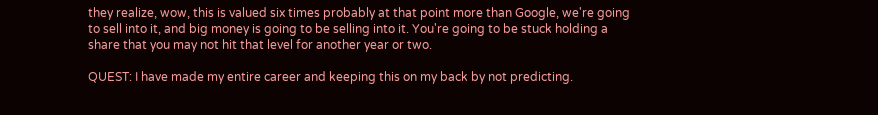they realize, wow, this is valued six times probably at that point more than Google, we're going to sell into it, and big money is going to be selling into it. You're going to be stuck holding a share that you may not hit that level for another year or two.

QUEST: I have made my entire career and keeping this on my back by not predicting.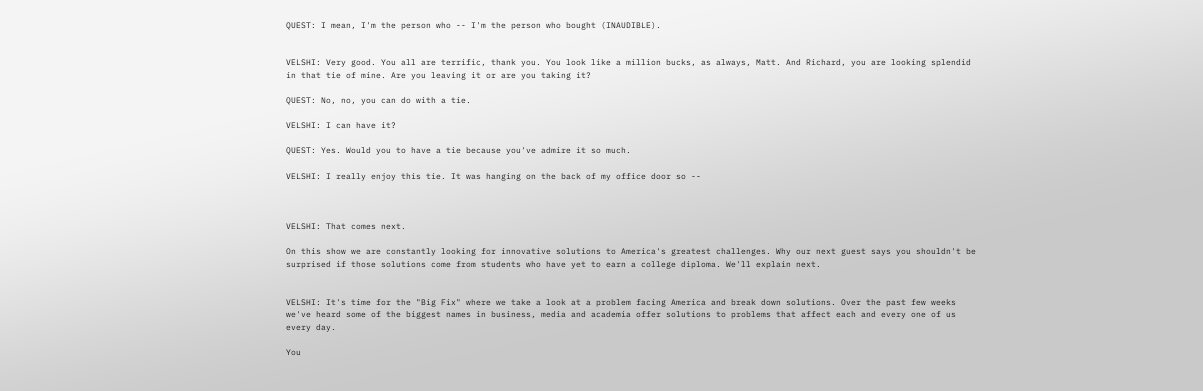QUEST: I mean, I'm the person who -- I'm the person who bought (INAUDIBLE).


VELSHI: Very good. You all are terrific, thank you. You look like a million bucks, as always, Matt. And Richard, you are looking splendid in that tie of mine. Are you leaving it or are you taking it?

QUEST: No, no, you can do with a tie.

VELSHI: I can have it?

QUEST: Yes. Would you to have a tie because you've admire it so much.

VELSHI: I really enjoy this tie. It was hanging on the back of my office door so --



VELSHI: That comes next.

On this show we are constantly looking for innovative solutions to America's greatest challenges. Why our next guest says you shouldn't be surprised if those solutions come from students who have yet to earn a college diploma. We'll explain next.


VELSHI: It's time for the "Big Fix" where we take a look at a problem facing America and break down solutions. Over the past few weeks we've heard some of the biggest names in business, media and academia offer solutions to problems that affect each and every one of us every day.

You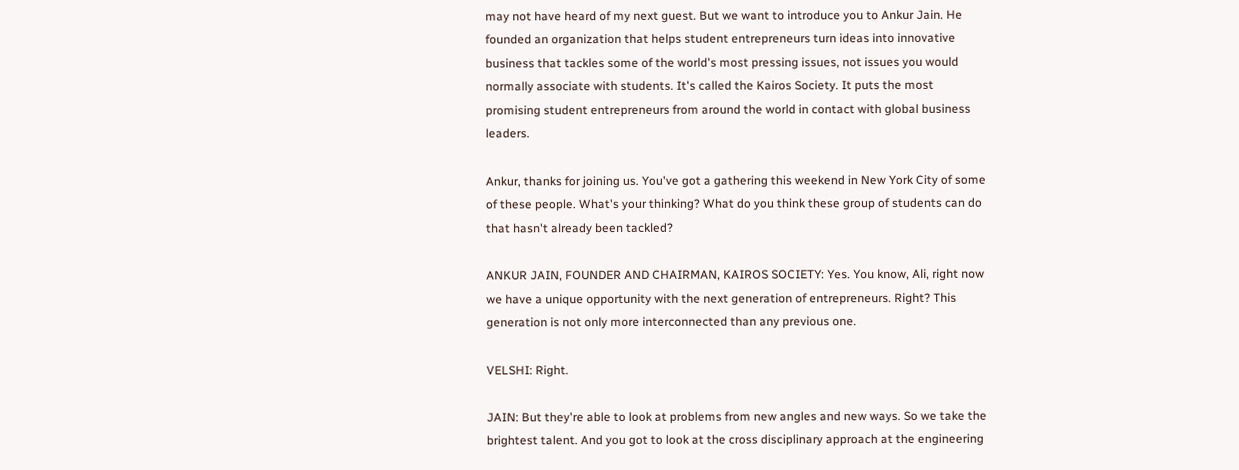may not have heard of my next guest. But we want to introduce you to Ankur Jain. He founded an organization that helps student entrepreneurs turn ideas into innovative business that tackles some of the world's most pressing issues, not issues you would normally associate with students. It's called the Kairos Society. It puts the most promising student entrepreneurs from around the world in contact with global business leaders.

Ankur, thanks for joining us. You've got a gathering this weekend in New York City of some of these people. What's your thinking? What do you think these group of students can do that hasn't already been tackled?

ANKUR JAIN, FOUNDER AND CHAIRMAN, KAIROS SOCIETY: Yes. You know, Ali, right now we have a unique opportunity with the next generation of entrepreneurs. Right? This generation is not only more interconnected than any previous one.

VELSHI: Right.

JAIN: But they're able to look at problems from new angles and new ways. So we take the brightest talent. And you got to look at the cross disciplinary approach at the engineering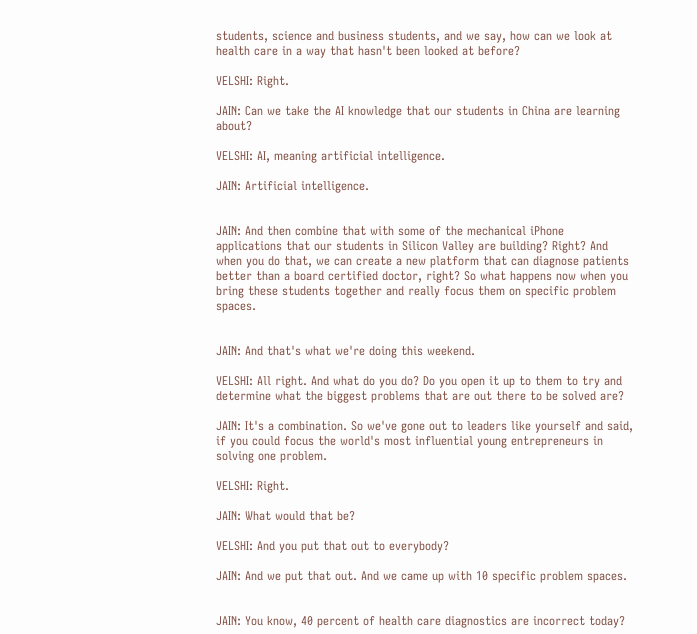students, science and business students, and we say, how can we look at health care in a way that hasn't been looked at before?

VELSHI: Right.

JAIN: Can we take the AI knowledge that our students in China are learning about?

VELSHI: AI, meaning artificial intelligence.

JAIN: Artificial intelligence.


JAIN: And then combine that with some of the mechanical iPhone applications that our students in Silicon Valley are building? Right? And when you do that, we can create a new platform that can diagnose patients better than a board certified doctor, right? So what happens now when you bring these students together and really focus them on specific problem spaces.


JAIN: And that's what we're doing this weekend.

VELSHI: All right. And what do you do? Do you open it up to them to try and determine what the biggest problems that are out there to be solved are?

JAIN: It's a combination. So we've gone out to leaders like yourself and said, if you could focus the world's most influential young entrepreneurs in solving one problem.

VELSHI: Right.

JAIN: What would that be?

VELSHI: And you put that out to everybody?

JAIN: And we put that out. And we came up with 10 specific problem spaces.


JAIN: You know, 40 percent of health care diagnostics are incorrect today?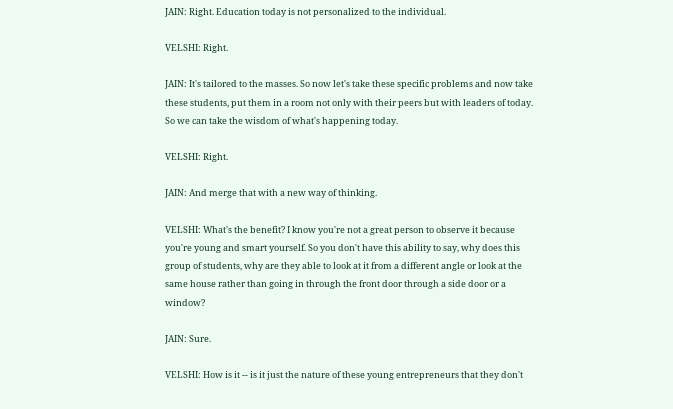JAIN: Right. Education today is not personalized to the individual.

VELSHI: Right.

JAIN: It's tailored to the masses. So now let's take these specific problems and now take these students, put them in a room not only with their peers but with leaders of today. So we can take the wisdom of what's happening today.

VELSHI: Right.

JAIN: And merge that with a new way of thinking.

VELSHI: What's the benefit? I know you're not a great person to observe it because you're young and smart yourself. So you don't have this ability to say, why does this group of students, why are they able to look at it from a different angle or look at the same house rather than going in through the front door through a side door or a window?

JAIN: Sure.

VELSHI: How is it -- is it just the nature of these young entrepreneurs that they don't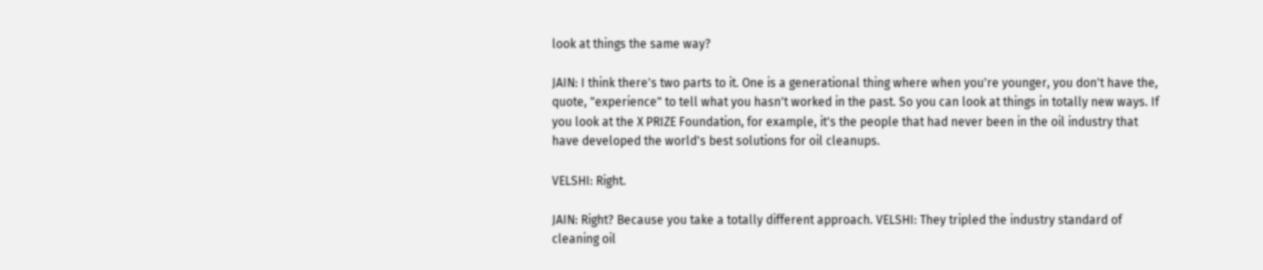look at things the same way?

JAIN: I think there's two parts to it. One is a generational thing where when you're younger, you don't have the, quote, "experience" to tell what you hasn't worked in the past. So you can look at things in totally new ways. If you look at the X PRIZE Foundation, for example, it's the people that had never been in the oil industry that have developed the world's best solutions for oil cleanups.

VELSHI: Right.

JAIN: Right? Because you take a totally different approach. VELSHI: They tripled the industry standard of cleaning oil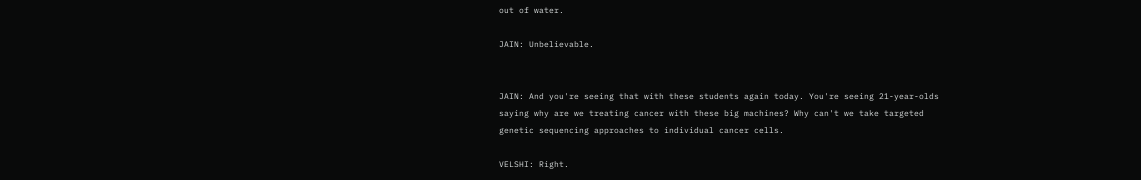out of water.

JAIN: Unbelievable.


JAIN: And you're seeing that with these students again today. You're seeing 21-year-olds saying why are we treating cancer with these big machines? Why can't we take targeted genetic sequencing approaches to individual cancer cells.

VELSHI: Right.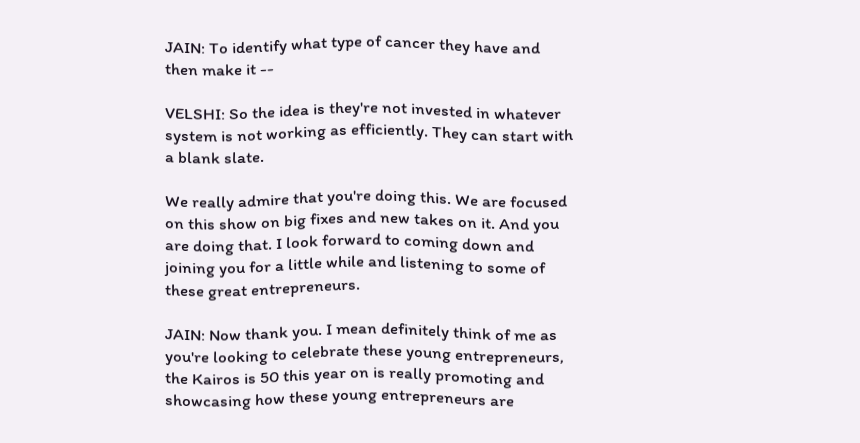JAIN: To identify what type of cancer they have and then make it --

VELSHI: So the idea is they're not invested in whatever system is not working as efficiently. They can start with a blank slate.

We really admire that you're doing this. We are focused on this show on big fixes and new takes on it. And you are doing that. I look forward to coming down and joining you for a little while and listening to some of these great entrepreneurs.

JAIN: Now thank you. I mean definitely think of me as you're looking to celebrate these young entrepreneurs, the Kairos is 50 this year on is really promoting and showcasing how these young entrepreneurs are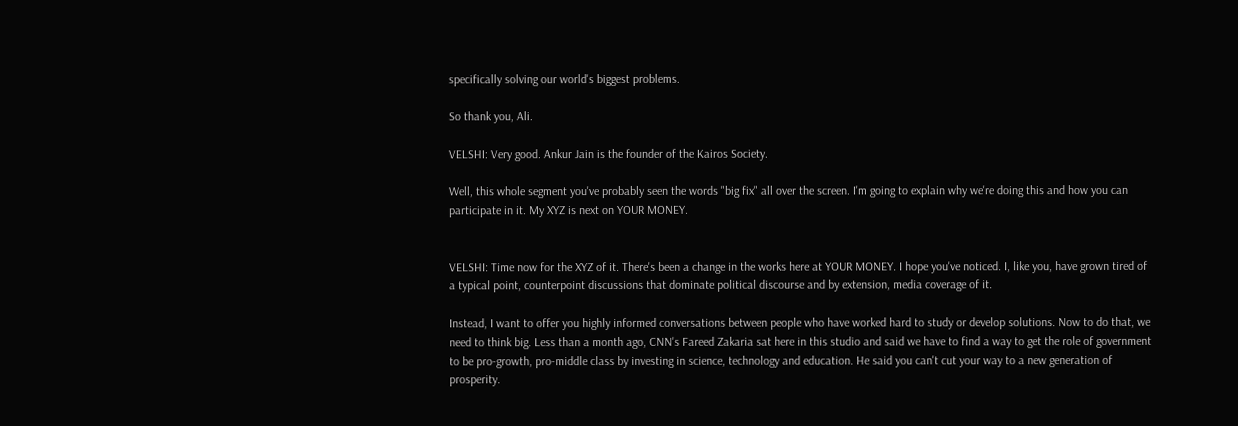specifically solving our world's biggest problems.

So thank you, Ali.

VELSHI: Very good. Ankur Jain is the founder of the Kairos Society.

Well, this whole segment you've probably seen the words "big fix" all over the screen. I'm going to explain why we're doing this and how you can participate in it. My XYZ is next on YOUR MONEY.


VELSHI: Time now for the XYZ of it. There's been a change in the works here at YOUR MONEY. I hope you've noticed. I, like you, have grown tired of a typical point, counterpoint discussions that dominate political discourse and by extension, media coverage of it.

Instead, I want to offer you highly informed conversations between people who have worked hard to study or develop solutions. Now to do that, we need to think big. Less than a month ago, CNN's Fareed Zakaria sat here in this studio and said we have to find a way to get the role of government to be pro-growth, pro-middle class by investing in science, technology and education. He said you can't cut your way to a new generation of prosperity.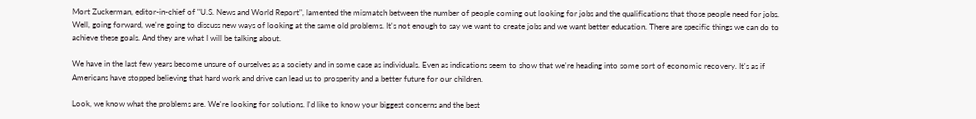Mort Zuckerman, editor-in-chief of "U.S. News and World Report", lamented the mismatch between the number of people coming out looking for jobs and the qualifications that those people need for jobs. Well, going forward, we're going to discuss new ways of looking at the same old problems. It's not enough to say we want to create jobs and we want better education. There are specific things we can do to achieve these goals. And they are what I will be talking about.

We have in the last few years become unsure of ourselves as a society and in some case as individuals. Even as indications seem to show that we're heading into some sort of economic recovery. It's as if Americans have stopped believing that hard work and drive can lead us to prosperity and a better future for our children.

Look, we know what the problems are. We're looking for solutions. I'd like to know your biggest concerns and the best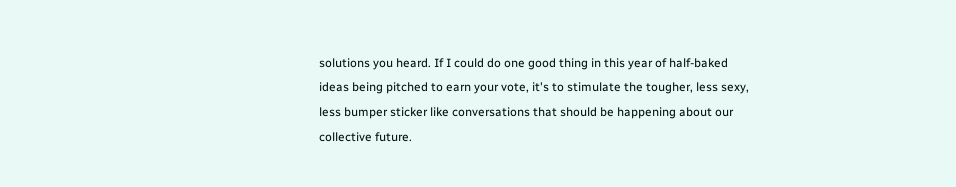solutions you heard. If I could do one good thing in this year of half-baked ideas being pitched to earn your vote, it's to stimulate the tougher, less sexy, less bumper sticker like conversations that should be happening about our collective future.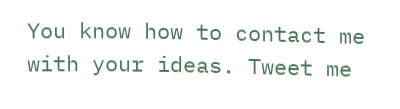You know how to contact me with your ideas. Tweet me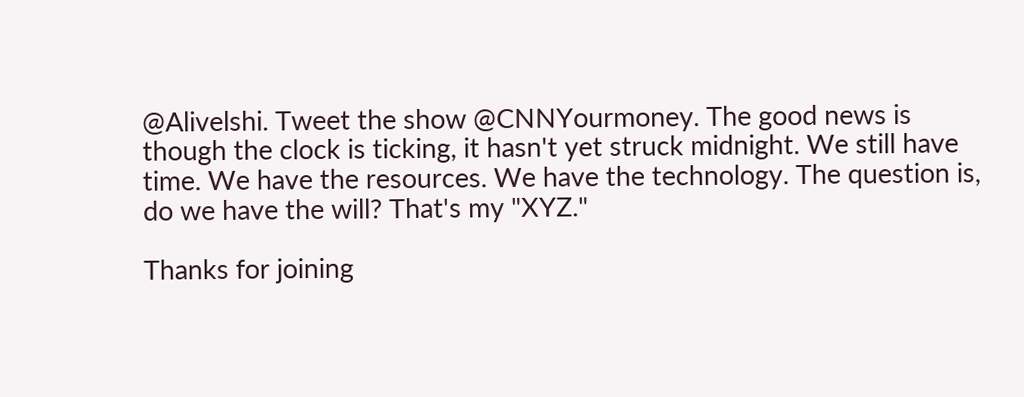@Alivelshi. Tweet the show @CNNYourmoney. The good news is though the clock is ticking, it hasn't yet struck midnight. We still have time. We have the resources. We have the technology. The question is, do we have the will? That's my "XYZ."

Thanks for joining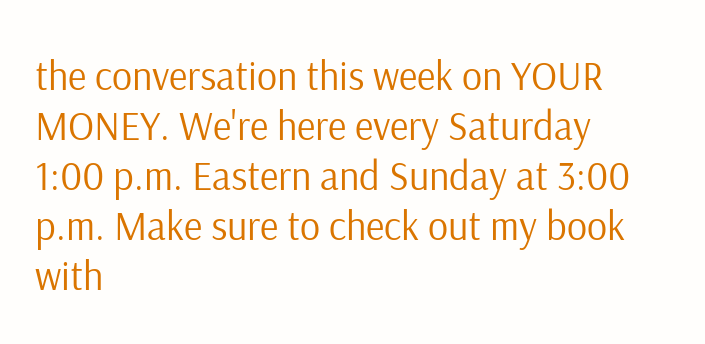the conversation this week on YOUR MONEY. We're here every Saturday 1:00 p.m. Eastern and Sunday at 3:00 p.m. Make sure to check out my book with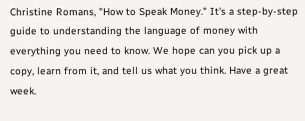Christine Romans, "How to Speak Money." It's a step-by-step guide to understanding the language of money with everything you need to know. We hope can you pick up a copy, learn from it, and tell us what you think. Have a great week.